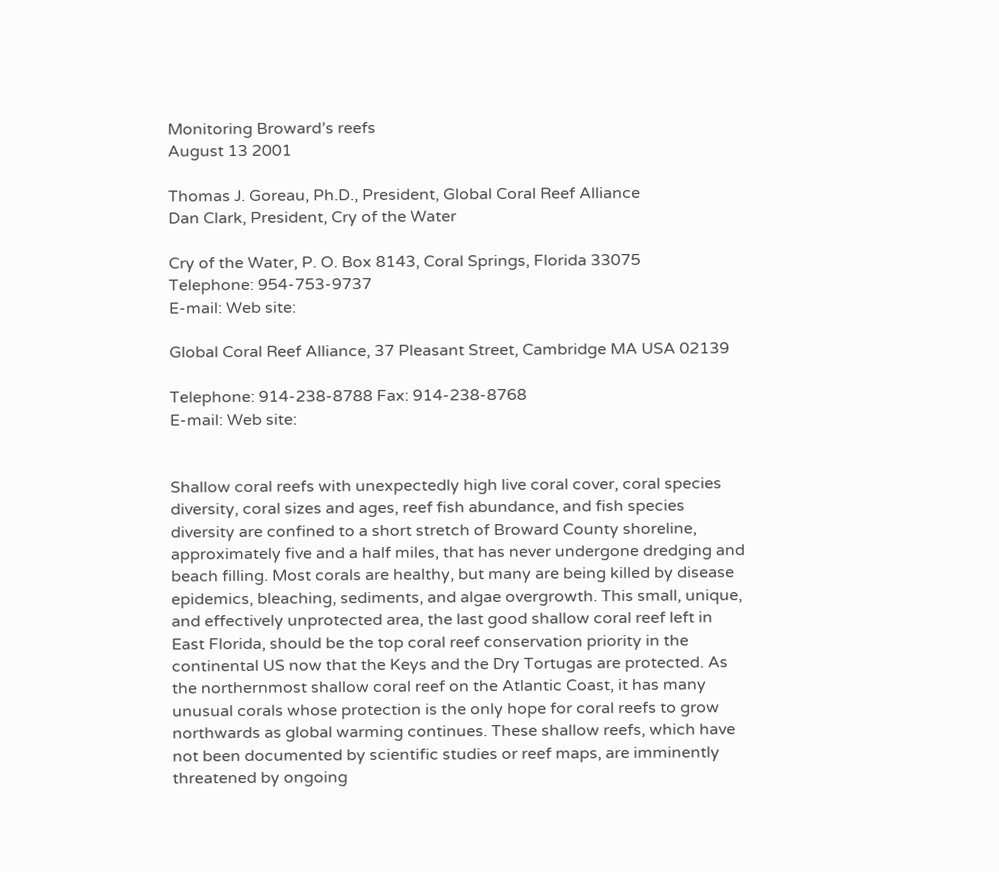Monitoring Broward’s reefs
August 13 2001

Thomas J. Goreau, Ph.D., President, Global Coral Reef Alliance
Dan Clark, President, Cry of the Water

Cry of the Water, P. O. Box 8143, Coral Springs, Florida 33075
Telephone: 954-753-9737
E-mail: Web site:

Global Coral Reef Alliance, 37 Pleasant Street, Cambridge MA USA 02139

Telephone: 914-238-8788 Fax: 914-238-8768
E-mail: Web site:


Shallow coral reefs with unexpectedly high live coral cover, coral species diversity, coral sizes and ages, reef fish abundance, and fish species diversity are confined to a short stretch of Broward County shoreline, approximately five and a half miles, that has never undergone dredging and beach filling. Most corals are healthy, but many are being killed by disease epidemics, bleaching, sediments, and algae overgrowth. This small, unique, and effectively unprotected area, the last good shallow coral reef left in East Florida, should be the top coral reef conservation priority in the continental US now that the Keys and the Dry Tortugas are protected. As the northernmost shallow coral reef on the Atlantic Coast, it has many unusual corals whose protection is the only hope for coral reefs to grow northwards as global warming continues. These shallow reefs, which have not been documented by scientific studies or reef maps, are imminently threatened by ongoing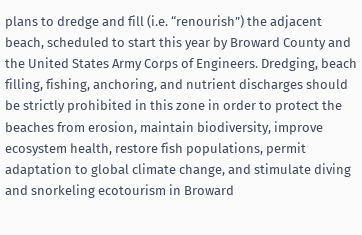plans to dredge and fill (i.e. “renourish”) the adjacent beach, scheduled to start this year by Broward County and the United States Army Corps of Engineers. Dredging, beach filling, fishing, anchoring, and nutrient discharges should be strictly prohibited in this zone in order to protect the beaches from erosion, maintain biodiversity, improve ecosystem health, restore fish populations, permit adaptation to global climate change, and stimulate diving and snorkeling ecotourism in Broward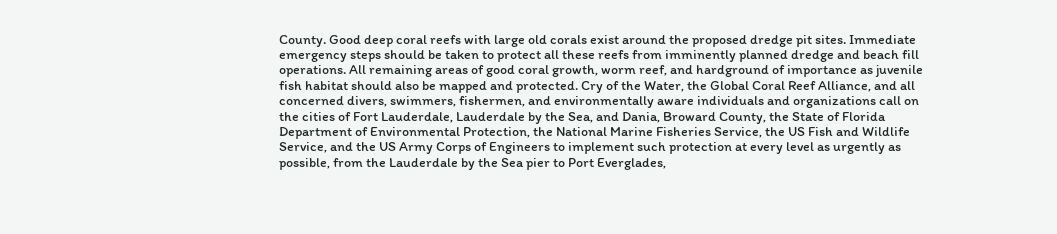County. Good deep coral reefs with large old corals exist around the proposed dredge pit sites. Immediate emergency steps should be taken to protect all these reefs from imminently planned dredge and beach fill operations. All remaining areas of good coral growth, worm reef, and hardground of importance as juvenile fish habitat should also be mapped and protected. Cry of the Water, the Global Coral Reef Alliance, and all concerned divers, swimmers, fishermen, and environmentally aware individuals and organizations call on the cities of Fort Lauderdale, Lauderdale by the Sea, and Dania, Broward County, the State of Florida Department of Environmental Protection, the National Marine Fisheries Service, the US Fish and Wildlife Service, and the US Army Corps of Engineers to implement such protection at every level as urgently as possible, from the Lauderdale by the Sea pier to Port Everglades,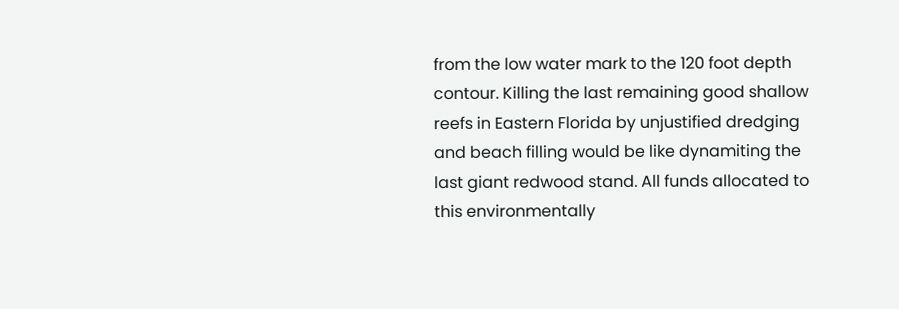from the low water mark to the 120 foot depth contour. Killing the last remaining good shallow reefs in Eastern Florida by unjustified dredging and beach filling would be like dynamiting the last giant redwood stand. All funds allocated to this environmentally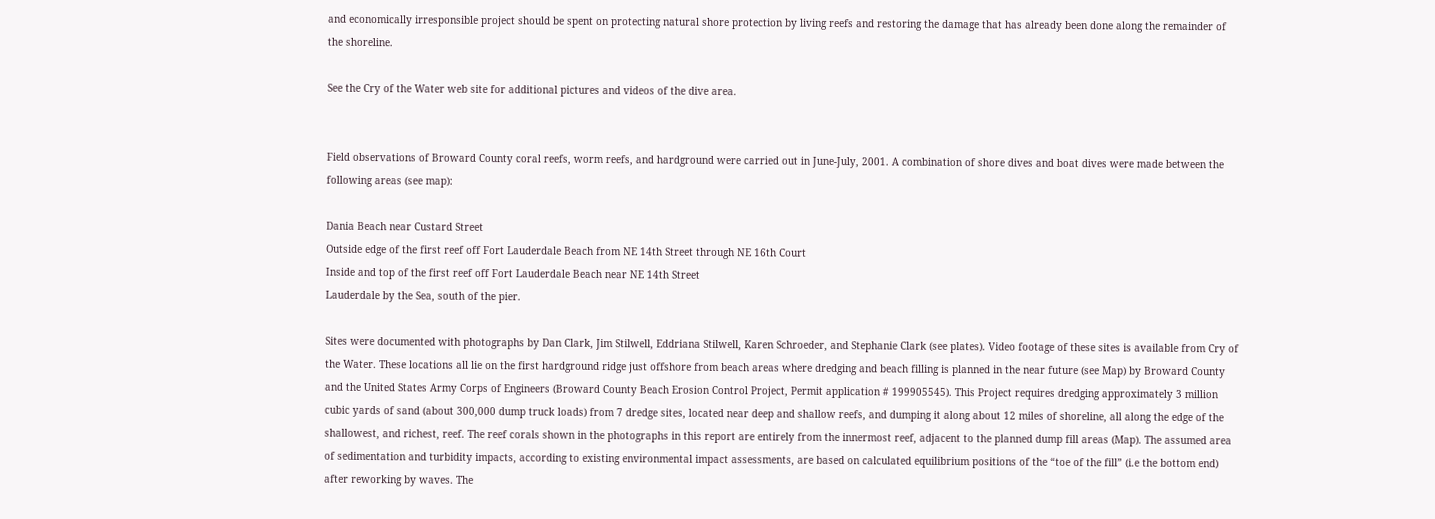and economically irresponsible project should be spent on protecting natural shore protection by living reefs and restoring the damage that has already been done along the remainder of the shoreline.

See the Cry of the Water web site for additional pictures and videos of the dive area.


Field observations of Broward County coral reefs, worm reefs, and hardground were carried out in June-July, 2001. A combination of shore dives and boat dives were made between the following areas (see map):

Dania Beach near Custard Street
Outside edge of the first reef off Fort Lauderdale Beach from NE 14th Street through NE 16th Court
Inside and top of the first reef off Fort Lauderdale Beach near NE 14th Street
Lauderdale by the Sea, south of the pier.

Sites were documented with photographs by Dan Clark, Jim Stilwell, Eddriana Stilwell, Karen Schroeder, and Stephanie Clark (see plates). Video footage of these sites is available from Cry of the Water. These locations all lie on the first hardground ridge just offshore from beach areas where dredging and beach filling is planned in the near future (see Map) by Broward County and the United States Army Corps of Engineers (Broward County Beach Erosion Control Project, Permit application # 199905545). This Project requires dredging approximately 3 million cubic yards of sand (about 300,000 dump truck loads) from 7 dredge sites, located near deep and shallow reefs, and dumping it along about 12 miles of shoreline, all along the edge of the shallowest, and richest, reef. The reef corals shown in the photographs in this report are entirely from the innermost reef, adjacent to the planned dump fill areas (Map). The assumed area of sedimentation and turbidity impacts, according to existing environmental impact assessments, are based on calculated equilibrium positions of the “toe of the fill” (i.e the bottom end) after reworking by waves. The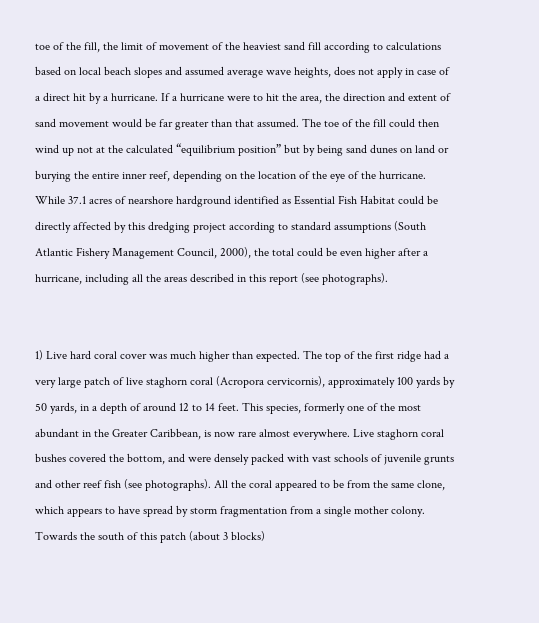toe of the fill, the limit of movement of the heaviest sand fill according to calculations based on local beach slopes and assumed average wave heights, does not apply in case of a direct hit by a hurricane. If a hurricane were to hit the area, the direction and extent of sand movement would be far greater than that assumed. The toe of the fill could then wind up not at the calculated “equilibrium position” but by being sand dunes on land or burying the entire inner reef, depending on the location of the eye of the hurricane. While 37.1 acres of nearshore hardground identified as Essential Fish Habitat could be directly affected by this dredging project according to standard assumptions (South Atlantic Fishery Management Council, 2000), the total could be even higher after a hurricane, including all the areas described in this report (see photographs).


1) Live hard coral cover was much higher than expected. The top of the first ridge had a very large patch of live staghorn coral (Acropora cervicornis), approximately 100 yards by 50 yards, in a depth of around 12 to 14 feet. This species, formerly one of the most abundant in the Greater Caribbean, is now rare almost everywhere. Live staghorn coral bushes covered the bottom, and were densely packed with vast schools of juvenile grunts and other reef fish (see photographs). All the coral appeared to be from the same clone, which appears to have spread by storm fragmentation from a single mother colony. Towards the south of this patch (about 3 blocks)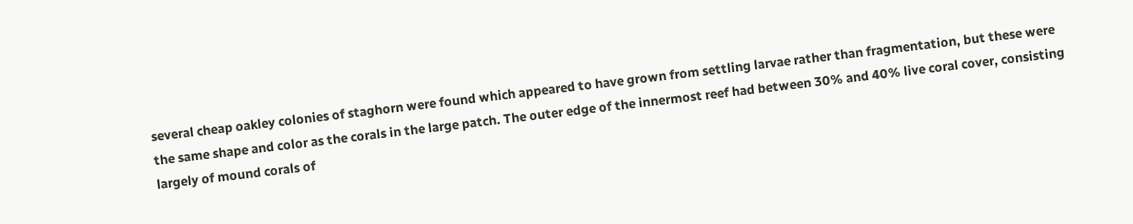several cheap oakley colonies of staghorn were found which appeared to have grown from settling larvae rather than fragmentation, but these were the same shape and color as the corals in the large patch. The outer edge of the innermost reef had between 30% and 40% live coral cover, consisting largely of mound corals of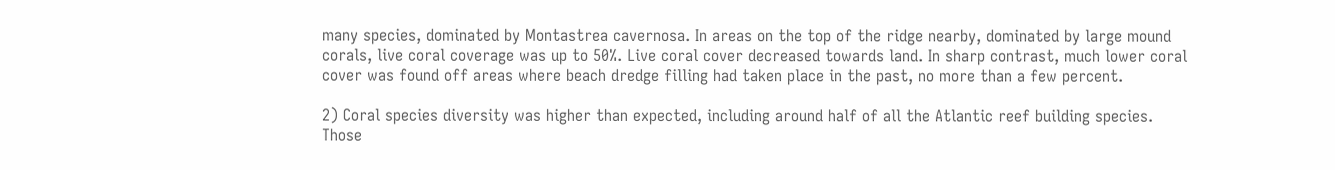many species, dominated by Montastrea cavernosa. In areas on the top of the ridge nearby, dominated by large mound corals, live coral coverage was up to 50%. Live coral cover decreased towards land. In sharp contrast, much lower coral cover was found off areas where beach dredge filling had taken place in the past, no more than a few percent.

2) Coral species diversity was higher than expected, including around half of all the Atlantic reef building species. Those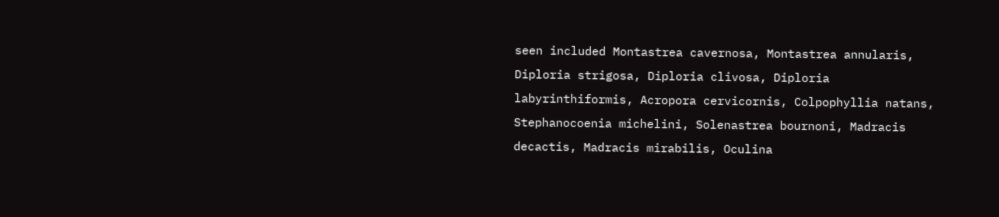seen included Montastrea cavernosa, Montastrea annularis, Diploria strigosa, Diploria clivosa, Diploria labyrinthiformis, Acropora cervicornis, Colpophyllia natans, Stephanocoenia michelini, Solenastrea bournoni, Madracis decactis, Madracis mirabilis, Oculina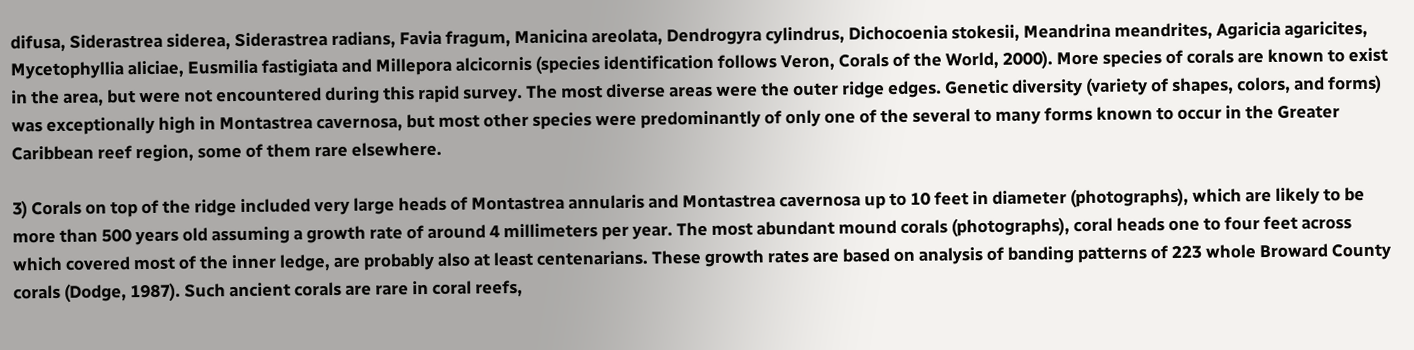difusa, Siderastrea siderea, Siderastrea radians, Favia fragum, Manicina areolata, Dendrogyra cylindrus, Dichocoenia stokesii, Meandrina meandrites, Agaricia agaricites, Mycetophyllia aliciae, Eusmilia fastigiata and Millepora alcicornis (species identification follows Veron, Corals of the World, 2000). More species of corals are known to exist in the area, but were not encountered during this rapid survey. The most diverse areas were the outer ridge edges. Genetic diversity (variety of shapes, colors, and forms) was exceptionally high in Montastrea cavernosa, but most other species were predominantly of only one of the several to many forms known to occur in the Greater Caribbean reef region, some of them rare elsewhere.

3) Corals on top of the ridge included very large heads of Montastrea annularis and Montastrea cavernosa up to 10 feet in diameter (photographs), which are likely to be more than 500 years old assuming a growth rate of around 4 millimeters per year. The most abundant mound corals (photographs), coral heads one to four feet across which covered most of the inner ledge, are probably also at least centenarians. These growth rates are based on analysis of banding patterns of 223 whole Broward County corals (Dodge, 1987). Such ancient corals are rare in coral reefs,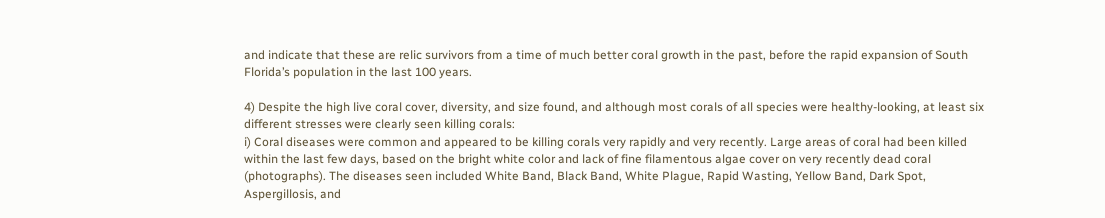and indicate that these are relic survivors from a time of much better coral growth in the past, before the rapid expansion of South Florida’s population in the last 100 years.

4) Despite the high live coral cover, diversity, and size found, and although most corals of all species were healthy-looking, at least six different stresses were clearly seen killing corals:
i) Coral diseases were common and appeared to be killing corals very rapidly and very recently. Large areas of coral had been killed within the last few days, based on the bright white color and lack of fine filamentous algae cover on very recently dead coral (photographs). The diseases seen included White Band, Black Band, White Plague, Rapid Wasting, Yellow Band, Dark Spot, Aspergillosis, and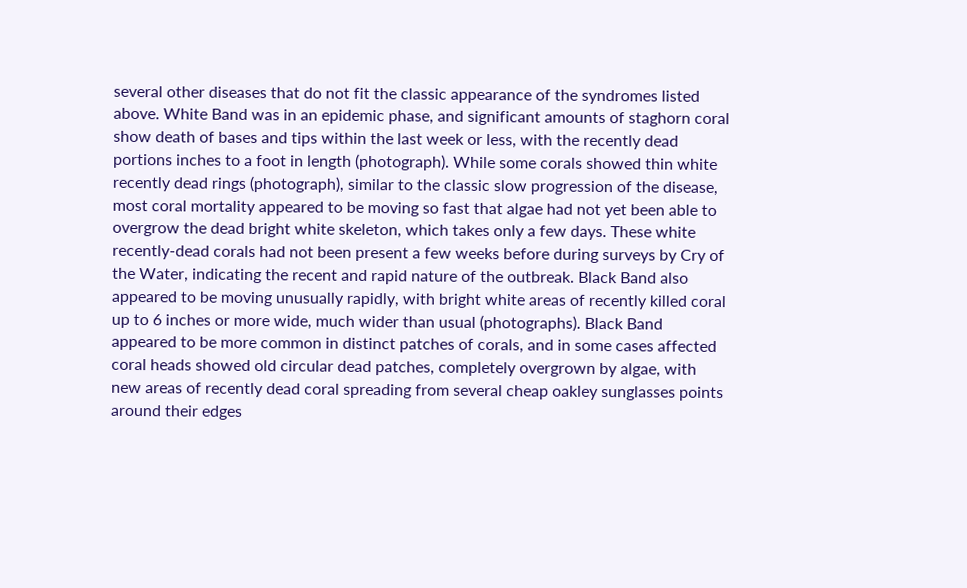several other diseases that do not fit the classic appearance of the syndromes listed above. White Band was in an epidemic phase, and significant amounts of staghorn coral show death of bases and tips within the last week or less, with the recently dead portions inches to a foot in length (photograph). While some corals showed thin white recently dead rings (photograph), similar to the classic slow progression of the disease, most coral mortality appeared to be moving so fast that algae had not yet been able to overgrow the dead bright white skeleton, which takes only a few days. These white recently-dead corals had not been present a few weeks before during surveys by Cry of the Water, indicating the recent and rapid nature of the outbreak. Black Band also appeared to be moving unusually rapidly, with bright white areas of recently killed coral up to 6 inches or more wide, much wider than usual (photographs). Black Band appeared to be more common in distinct patches of corals, and in some cases affected coral heads showed old circular dead patches, completely overgrown by algae, with new areas of recently dead coral spreading from several cheap oakley sunglasses points around their edges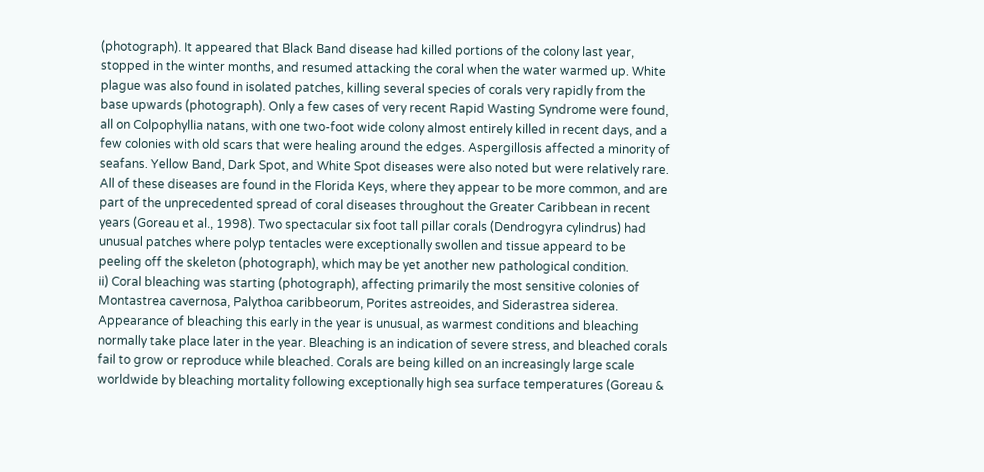(photograph). It appeared that Black Band disease had killed portions of the colony last year, stopped in the winter months, and resumed attacking the coral when the water warmed up. White plague was also found in isolated patches, killing several species of corals very rapidly from the base upwards (photograph). Only a few cases of very recent Rapid Wasting Syndrome were found, all on Colpophyllia natans, with one two-foot wide colony almost entirely killed in recent days, and a few colonies with old scars that were healing around the edges. Aspergillosis affected a minority of seafans. Yellow Band, Dark Spot, and White Spot diseases were also noted but were relatively rare. All of these diseases are found in the Florida Keys, where they appear to be more common, and are part of the unprecedented spread of coral diseases throughout the Greater Caribbean in recent years (Goreau et al., 1998). Two spectacular six foot tall pillar corals (Dendrogyra cylindrus) had unusual patches where polyp tentacles were exceptionally swollen and tissue appeard to be peeling off the skeleton (photograph), which may be yet another new pathological condition.
ii) Coral bleaching was starting (photograph), affecting primarily the most sensitive colonies of Montastrea cavernosa, Palythoa caribbeorum, Porites astreoides, and Siderastrea siderea. Appearance of bleaching this early in the year is unusual, as warmest conditions and bleaching normally take place later in the year. Bleaching is an indication of severe stress, and bleached corals fail to grow or reproduce while bleached. Corals are being killed on an increasingly large scale worldwide by bleaching mortality following exceptionally high sea surface temperatures (Goreau &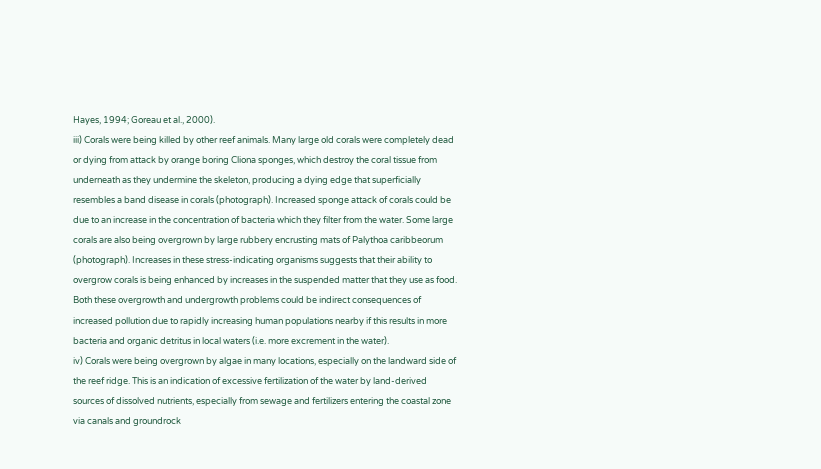Hayes, 1994; Goreau et al., 2000).
iii) Corals were being killed by other reef animals. Many large old corals were completely dead or dying from attack by orange boring Cliona sponges, which destroy the coral tissue from underneath as they undermine the skeleton, producing a dying edge that superficially resembles a band disease in corals (photograph). Increased sponge attack of corals could be due to an increase in the concentration of bacteria which they filter from the water. Some large corals are also being overgrown by large rubbery encrusting mats of Palythoa caribbeorum (photograph). Increases in these stress-indicating organisms suggests that their ability to overgrow corals is being enhanced by increases in the suspended matter that they use as food. Both these overgrowth and undergrowth problems could be indirect consequences of increased pollution due to rapidly increasing human populations nearby if this results in more bacteria and organic detritus in local waters (i.e. more excrement in the water).
iv) Corals were being overgrown by algae in many locations, especially on the landward side of the reef ridge. This is an indication of excessive fertilization of the water by land-derived sources of dissolved nutrients, especially from sewage and fertilizers entering the coastal zone via canals and groundrock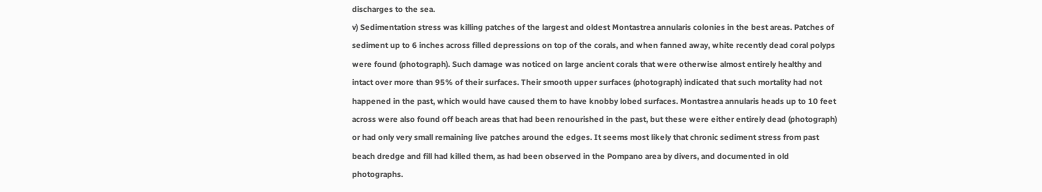discharges to the sea.
v) Sedimentation stress was killing patches of the largest and oldest Montastrea annularis colonies in the best areas. Patches of sediment up to 6 inches across filled depressions on top of the corals, and when fanned away, white recently dead coral polyps were found (photograph). Such damage was noticed on large ancient corals that were otherwise almost entirely healthy and intact over more than 95% of their surfaces. Their smooth upper surfaces (photograph) indicated that such mortality had not happened in the past, which would have caused them to have knobby lobed surfaces. Montastrea annularis heads up to 10 feet across were also found off beach areas that had been renourished in the past, but these were either entirely dead (photograph) or had only very small remaining live patches around the edges. It seems most likely that chronic sediment stress from past beach dredge and fill had killed them, as had been observed in the Pompano area by divers, and documented in old photographs.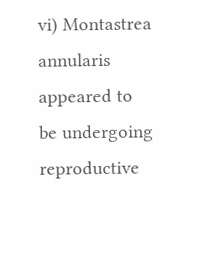vi) Montastrea annularis appeared to be undergoing reproductive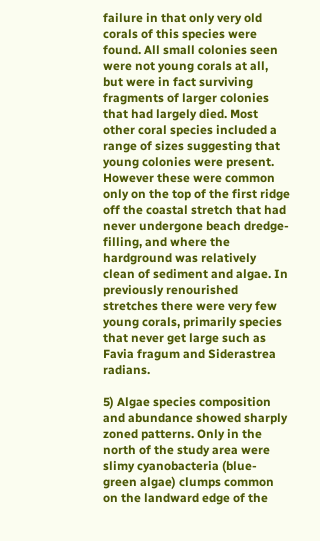failure in that only very old corals of this species were found. All small colonies seen were not young corals at all, but were in fact surviving fragments of larger colonies that had largely died. Most other coral species included a range of sizes suggesting that young colonies were present. However these were common only on the top of the first ridge off the coastal stretch that had never undergone beach dredge-filling, and where the hardground was relatively clean of sediment and algae. In previously renourished stretches there were very few young corals, primarily species that never get large such as Favia fragum and Siderastrea radians.

5) Algae species composition and abundance showed sharply zoned patterns. Only in the north of the study area were slimy cyanobacteria (blue-green algae) clumps common on the landward edge of the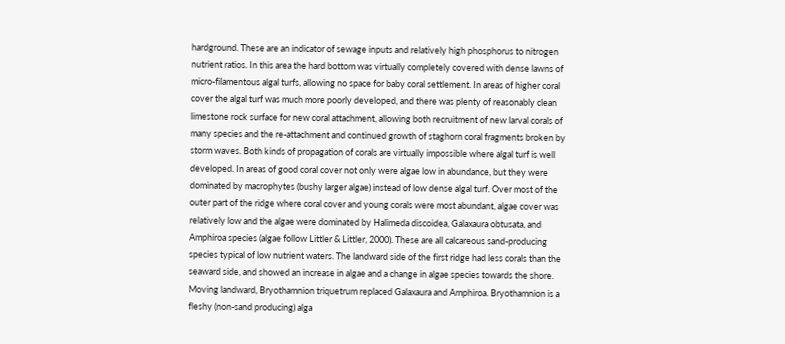hardground. These are an indicator of sewage inputs and relatively high phosphorus to nitrogen nutrient ratios. In this area the hard bottom was virtually completely covered with dense lawns of micro-filamentous algal turfs, allowing no space for baby coral settlement. In areas of higher coral cover the algal turf was much more poorly developed, and there was plenty of reasonably clean limestone rock surface for new coral attachment, allowing both recruitment of new larval corals of many species and the re-attachment and continued growth of staghorn coral fragments broken by storm waves. Both kinds of propagation of corals are virtually impossible where algal turf is well developed. In areas of good coral cover not only were algae low in abundance, but they were dominated by macrophytes (bushy larger algae) instead of low dense algal turf. Over most of the outer part of the ridge where coral cover and young corals were most abundant, algae cover was relatively low and the algae were dominated by Halimeda discoidea, Galaxaura obtusata, and Amphiroa species (algae follow Littler & Littler, 2000). These are all calcareous sand-producing species typical of low nutrient waters. The landward side of the first ridge had less corals than the seaward side, and showed an increase in algae and a change in algae species towards the shore. Moving landward, Bryothamnion triquetrum replaced Galaxaura and Amphiroa. Bryothamnion is a fleshy (non-sand producing) alga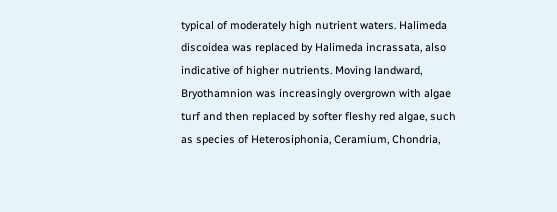typical of moderately high nutrient waters. Halimeda discoidea was replaced by Halimeda incrassata, also indicative of higher nutrients. Moving landward, Bryothamnion was increasingly overgrown with algae turf and then replaced by softer fleshy red algae, such as species of Heterosiphonia, Ceramium, Chondria,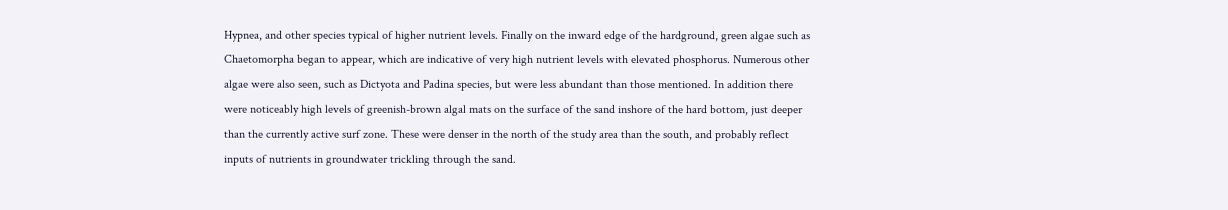Hypnea, and other species typical of higher nutrient levels. Finally on the inward edge of the hardground, green algae such as Chaetomorpha began to appear, which are indicative of very high nutrient levels with elevated phosphorus. Numerous other algae were also seen, such as Dictyota and Padina species, but were less abundant than those mentioned. In addition there were noticeably high levels of greenish-brown algal mats on the surface of the sand inshore of the hard bottom, just deeper than the currently active surf zone. These were denser in the north of the study area than the south, and probably reflect inputs of nutrients in groundwater trickling through the sand.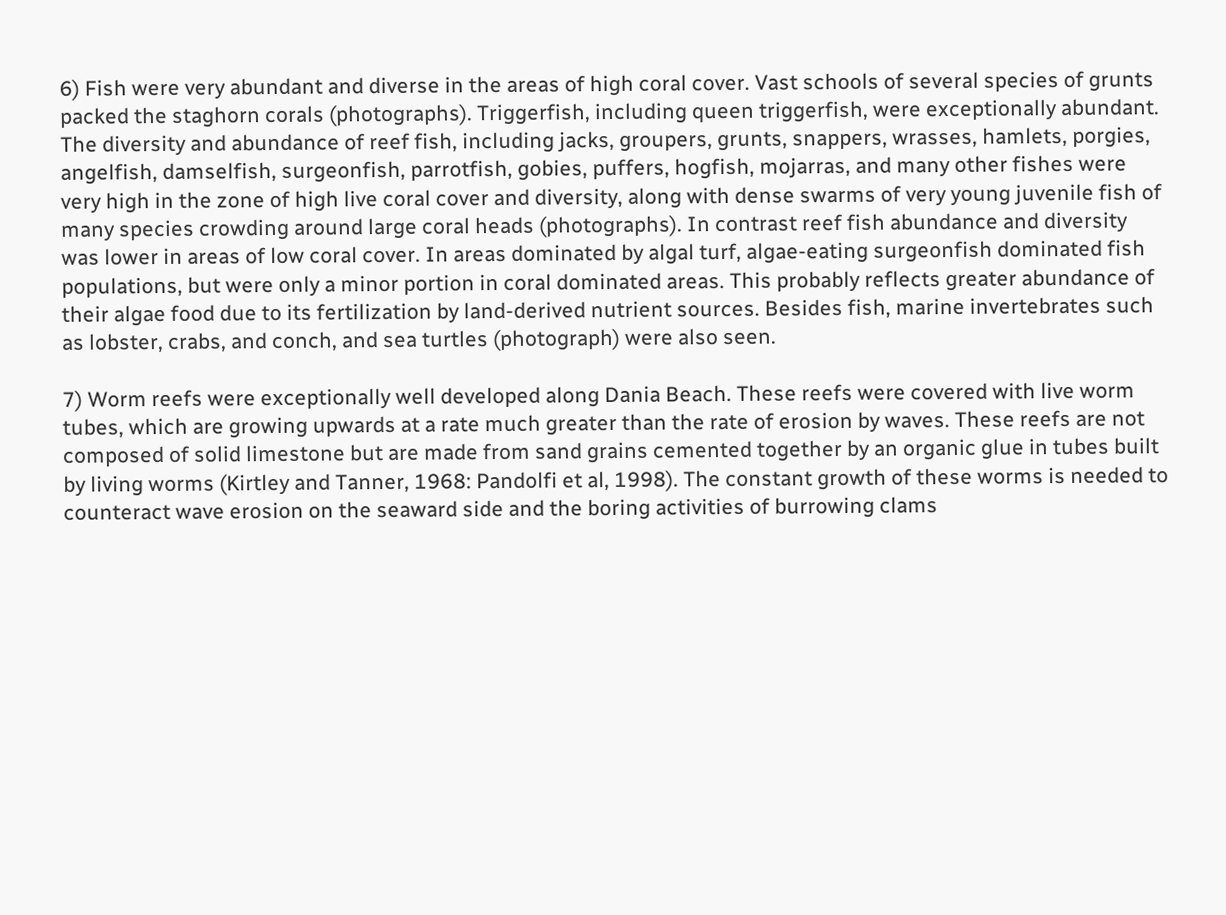6) Fish were very abundant and diverse in the areas of high coral cover. Vast schools of several species of grunts packed the staghorn corals (photographs). Triggerfish, including queen triggerfish, were exceptionally abundant. The diversity and abundance of reef fish, including jacks, groupers, grunts, snappers, wrasses, hamlets, porgies, angelfish, damselfish, surgeonfish, parrotfish, gobies, puffers, hogfish, mojarras, and many other fishes were very high in the zone of high live coral cover and diversity, along with dense swarms of very young juvenile fish of many species crowding around large coral heads (photographs). In contrast reef fish abundance and diversity was lower in areas of low coral cover. In areas dominated by algal turf, algae-eating surgeonfish dominated fish populations, but were only a minor portion in coral dominated areas. This probably reflects greater abundance of their algae food due to its fertilization by land-derived nutrient sources. Besides fish, marine invertebrates such as lobster, crabs, and conch, and sea turtles (photograph) were also seen.

7) Worm reefs were exceptionally well developed along Dania Beach. These reefs were covered with live worm tubes, which are growing upwards at a rate much greater than the rate of erosion by waves. These reefs are not composed of solid limestone but are made from sand grains cemented together by an organic glue in tubes built by living worms (Kirtley and Tanner, 1968: Pandolfi et al, 1998). The constant growth of these worms is needed to counteract wave erosion on the seaward side and the boring activities of burrowing clams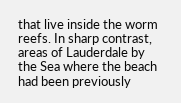that live inside the worm reefs. In sharp contrast, areas of Lauderdale by the Sea where the beach had been previously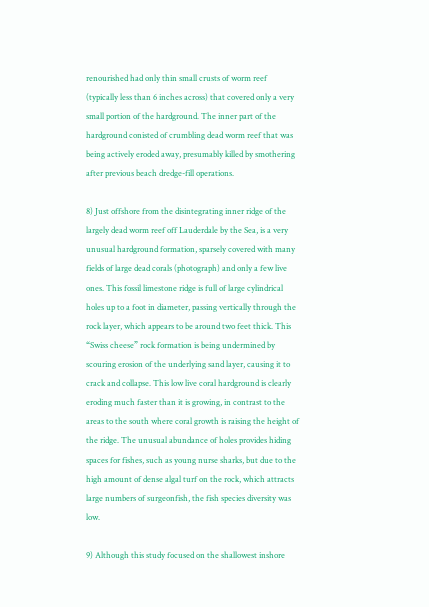renourished had only thin small crusts of worm reef (typically less than 6 inches across) that covered only a very small portion of the hardground. The inner part of the hardground conisted of crumbling dead worm reef that was being actively eroded away, presumably killed by smothering after previous beach dredge-fill operations.

8) Just offshore from the disintegrating inner ridge of the largely dead worm reef off Lauderdale by the Sea, is a very unusual hardground formation, sparsely covered with many fields of large dead corals (photograph) and only a few live ones. This fossil limestone ridge is full of large cylindrical holes up to a foot in diameter, passing vertically through the rock layer, which appears to be around two feet thick. This “Swiss cheese” rock formation is being undermined by scouring erosion of the underlying sand layer, causing it to crack and collapse. This low live coral hardground is clearly eroding much faster than it is growing, in contrast to the areas to the south where coral growth is raising the height of the ridge. The unusual abundance of holes provides hiding spaces for fishes, such as young nurse sharks, but due to the high amount of dense algal turf on the rock, which attracts large numbers of surgeonfish, the fish species diversity was low.

9) Although this study focused on the shallowest inshore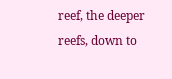reef, the deeper reefs, down to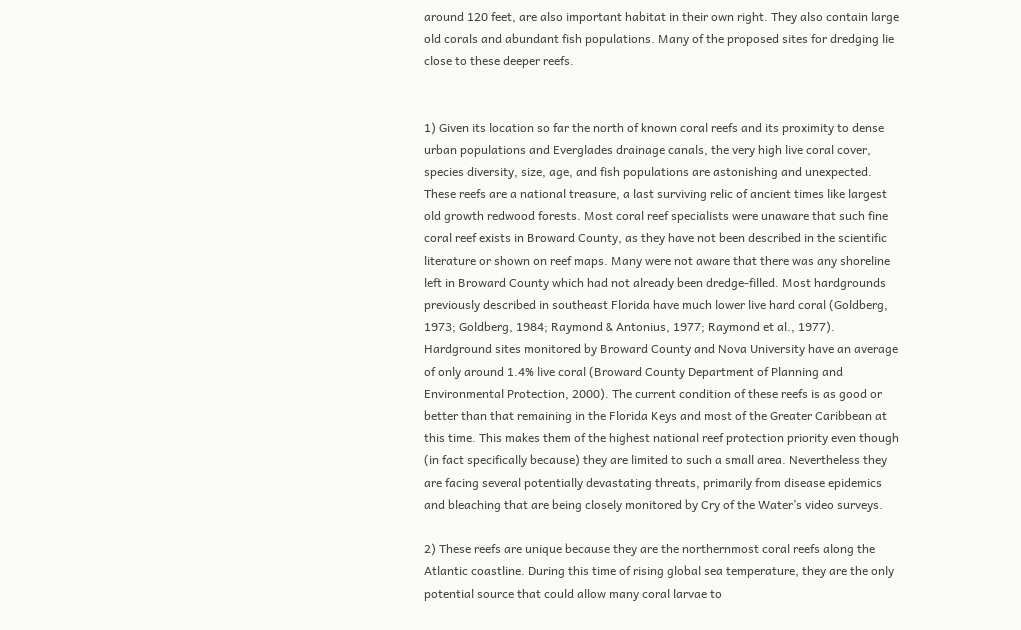around 120 feet, are also important habitat in their own right. They also contain large old corals and abundant fish populations. Many of the proposed sites for dredging lie close to these deeper reefs.


1) Given its location so far the north of known coral reefs and its proximity to dense urban populations and Everglades drainage canals, the very high live coral cover, species diversity, size, age, and fish populations are astonishing and unexpected. These reefs are a national treasure, a last surviving relic of ancient times like largest old growth redwood forests. Most coral reef specialists were unaware that such fine coral reef exists in Broward County, as they have not been described in the scientific literature or shown on reef maps. Many were not aware that there was any shoreline left in Broward County which had not already been dredge-filled. Most hardgrounds previously described in southeast Florida have much lower live hard coral (Goldberg, 1973; Goldberg, 1984; Raymond & Antonius, 1977; Raymond et al., 1977). Hardground sites monitored by Broward County and Nova University have an average of only around 1.4% live coral (Broward County Department of Planning and Environmental Protection, 2000). The current condition of these reefs is as good or better than that remaining in the Florida Keys and most of the Greater Caribbean at this time. This makes them of the highest national reef protection priority even though (in fact specifically because) they are limited to such a small area. Nevertheless they are facing several potentially devastating threats, primarily from disease epidemics and bleaching that are being closely monitored by Cry of the Water’s video surveys.

2) These reefs are unique because they are the northernmost coral reefs along the Atlantic coastline. During this time of rising global sea temperature, they are the only potential source that could allow many coral larvae to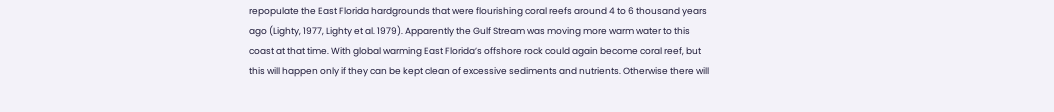repopulate the East Florida hardgrounds that were flourishing coral reefs around 4 to 6 thousand years ago (Lighty, 1977, Lighty et al. 1979). Apparently the Gulf Stream was moving more warm water to this coast at that time. With global warming East Florida’s offshore rock could again become coral reef, but this will happen only if they can be kept clean of excessive sediments and nutrients. Otherwise there will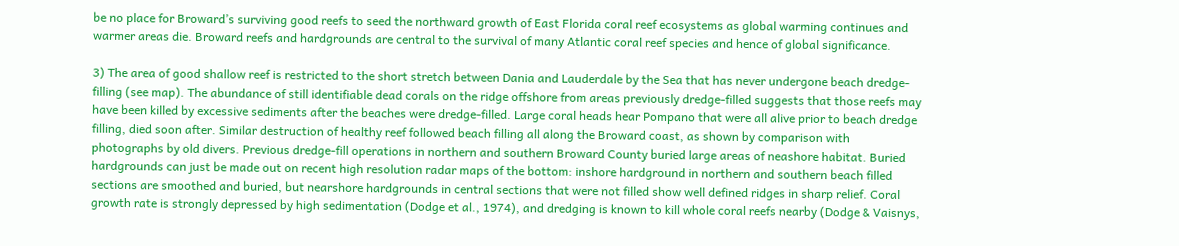be no place for Broward’s surviving good reefs to seed the northward growth of East Florida coral reef ecosystems as global warming continues and warmer areas die. Broward reefs and hardgrounds are central to the survival of many Atlantic coral reef species and hence of global significance.

3) The area of good shallow reef is restricted to the short stretch between Dania and Lauderdale by the Sea that has never undergone beach dredge-filling (see map). The abundance of still identifiable dead corals on the ridge offshore from areas previously dredge-filled suggests that those reefs may have been killed by excessive sediments after the beaches were dredge-filled. Large coral heads hear Pompano that were all alive prior to beach dredge filling, died soon after. Similar destruction of healthy reef followed beach filling all along the Broward coast, as shown by comparison with photographs by old divers. Previous dredge-fill operations in northern and southern Broward County buried large areas of neashore habitat. Buried hardgrounds can just be made out on recent high resolution radar maps of the bottom: inshore hardground in northern and southern beach filled sections are smoothed and buried, but nearshore hardgrounds in central sections that were not filled show well defined ridges in sharp relief. Coral growth rate is strongly depressed by high sedimentation (Dodge et al., 1974), and dredging is known to kill whole coral reefs nearby (Dodge & Vaisnys,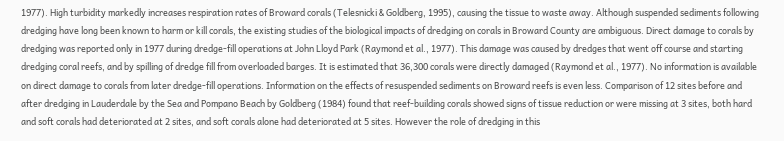1977). High turbidity markedly increases respiration rates of Broward corals (Telesnicki & Goldberg, 1995), causing the tissue to waste away. Although suspended sediments following dredging have long been known to harm or kill corals, the existing studies of the biological impacts of dredging on corals in Broward County are ambiguous. Direct damage to corals by dredging was reported only in 1977 during dredge-fill operations at John Lloyd Park (Raymond et al., 1977). This damage was caused by dredges that went off course and starting dredging coral reefs, and by spilling of dredge fill from overloaded barges. It is estimated that 36,300 corals were directly damaged (Raymond et al., 1977). No information is available on direct damage to corals from later dredge-fill operations. Information on the effects of resuspended sediments on Broward reefs is even less. Comparison of 12 sites before and after dredging in Lauderdale by the Sea and Pompano Beach by Goldberg (1984) found that reef-building corals showed signs of tissue reduction or were missing at 3 sites, both hard and soft corals had deteriorated at 2 sites, and soft corals alone had deteriorated at 5 sites. However the role of dredging in this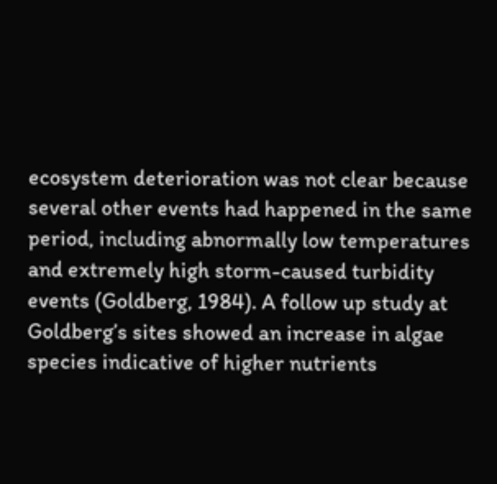ecosystem deterioration was not clear because several other events had happened in the same period, including abnormally low temperatures and extremely high storm-caused turbidity events (Goldberg, 1984). A follow up study at Goldberg’s sites showed an increase in algae species indicative of higher nutrients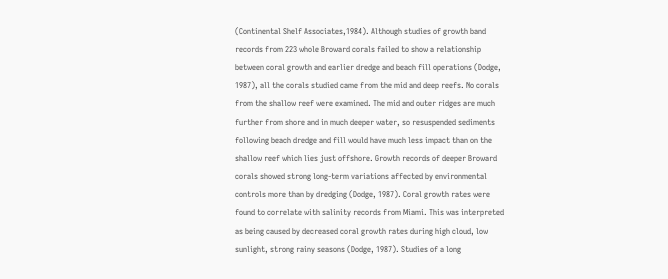(Continental Shelf Associates,1984). Although studies of growth band records from 223 whole Broward corals failed to show a relationship between coral growth and earlier dredge and beach fill operations (Dodge, 1987), all the corals studied came from the mid and deep reefs. No corals from the shallow reef were examined. The mid and outer ridges are much further from shore and in much deeper water, so resuspended sediments following beach dredge and fill would have much less impact than on the shallow reef which lies just offshore. Growth records of deeper Broward corals showed strong long-term variations affected by environmental controls more than by dredging (Dodge, 1987). Coral growth rates were found to correlate with salinity records from Miami. This was interpreted as being caused by decreased coral growth rates during high cloud, low sunlight, strong rainy seasons (Dodge, 1987). Studies of a long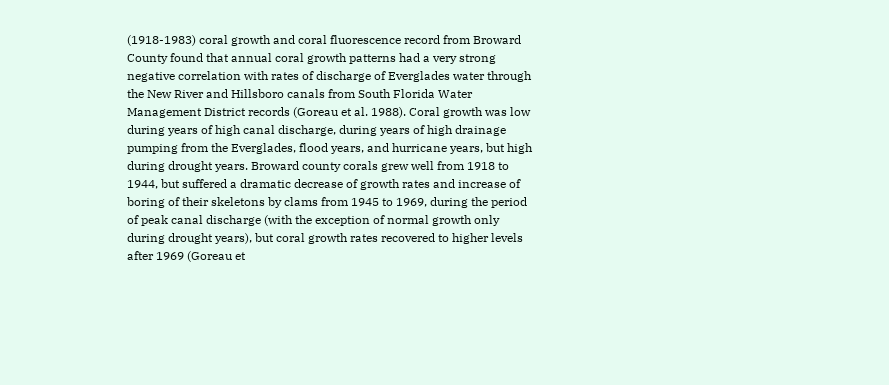(1918-1983) coral growth and coral fluorescence record from Broward County found that annual coral growth patterns had a very strong negative correlation with rates of discharge of Everglades water through the New River and Hillsboro canals from South Florida Water Management District records (Goreau et al. 1988). Coral growth was low during years of high canal discharge, during years of high drainage pumping from the Everglades, flood years, and hurricane years, but high during drought years. Broward county corals grew well from 1918 to 1944, but suffered a dramatic decrease of growth rates and increase of boring of their skeletons by clams from 1945 to 1969, during the period of peak canal discharge (with the exception of normal growth only during drought years), but coral growth rates recovered to higher levels after 1969 (Goreau et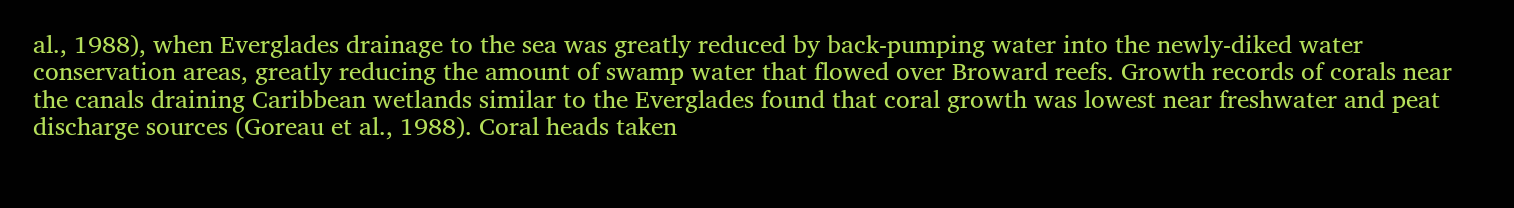al., 1988), when Everglades drainage to the sea was greatly reduced by back-pumping water into the newly-diked water conservation areas, greatly reducing the amount of swamp water that flowed over Broward reefs. Growth records of corals near the canals draining Caribbean wetlands similar to the Everglades found that coral growth was lowest near freshwater and peat discharge sources (Goreau et al., 1988). Coral heads taken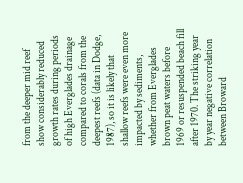from the deeper mid reef show considerably reduced growth rates during periods of high Everglades drainage compared to corals from the deepest reefs (data in Dodge, 1987), so it is likely that shallow reefs were even more impacted by sediments, whether from Everglades brown peat waters before 1969 or resuspended beach fill after 1970. The striking year by year negative correlation between Broward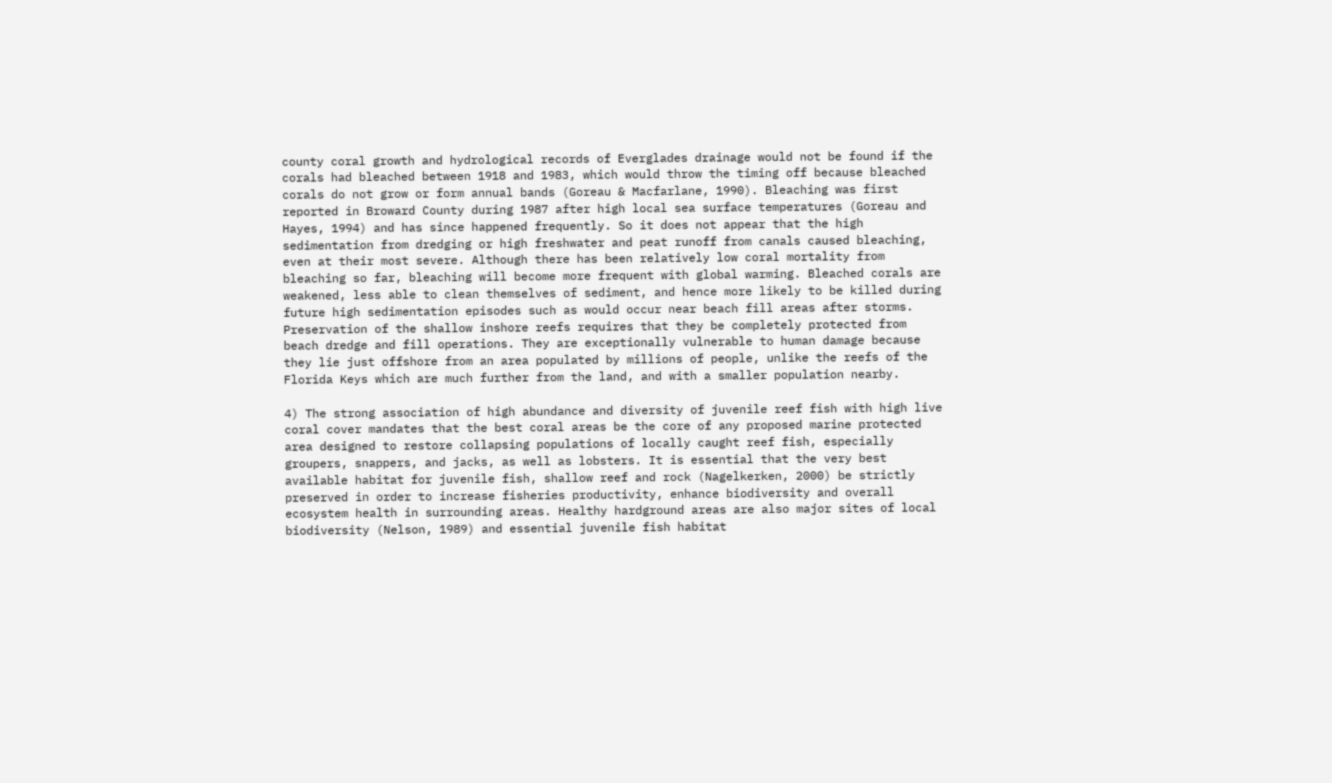county coral growth and hydrological records of Everglades drainage would not be found if the corals had bleached between 1918 and 1983, which would throw the timing off because bleached corals do not grow or form annual bands (Goreau & Macfarlane, 1990). Bleaching was first reported in Broward County during 1987 after high local sea surface temperatures (Goreau and Hayes, 1994) and has since happened frequently. So it does not appear that the high sedimentation from dredging or high freshwater and peat runoff from canals caused bleaching, even at their most severe. Although there has been relatively low coral mortality from bleaching so far, bleaching will become more frequent with global warming. Bleached corals are weakened, less able to clean themselves of sediment, and hence more likely to be killed during future high sedimentation episodes such as would occur near beach fill areas after storms. Preservation of the shallow inshore reefs requires that they be completely protected from beach dredge and fill operations. They are exceptionally vulnerable to human damage because they lie just offshore from an area populated by millions of people, unlike the reefs of the Florida Keys which are much further from the land, and with a smaller population nearby.

4) The strong association of high abundance and diversity of juvenile reef fish with high live coral cover mandates that the best coral areas be the core of any proposed marine protected area designed to restore collapsing populations of locally caught reef fish, especially groupers, snappers, and jacks, as well as lobsters. It is essential that the very best available habitat for juvenile fish, shallow reef and rock (Nagelkerken, 2000) be strictly preserved in order to increase fisheries productivity, enhance biodiversity and overall ecosystem health in surrounding areas. Healthy hardground areas are also major sites of local biodiversity (Nelson, 1989) and essential juvenile fish habitat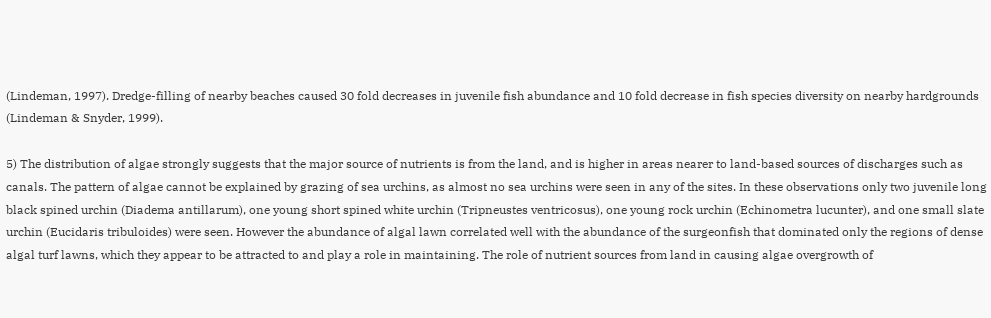(Lindeman, 1997). Dredge-filling of nearby beaches caused 30 fold decreases in juvenile fish abundance and 10 fold decrease in fish species diversity on nearby hardgrounds (Lindeman & Snyder, 1999).

5) The distribution of algae strongly suggests that the major source of nutrients is from the land, and is higher in areas nearer to land-based sources of discharges such as canals. The pattern of algae cannot be explained by grazing of sea urchins, as almost no sea urchins were seen in any of the sites. In these observations only two juvenile long black spined urchin (Diadema antillarum), one young short spined white urchin (Tripneustes ventricosus), one young rock urchin (Echinometra lucunter), and one small slate urchin (Eucidaris tribuloides) were seen. However the abundance of algal lawn correlated well with the abundance of the surgeonfish that dominated only the regions of dense algal turf lawns, which they appear to be attracted to and play a role in maintaining. The role of nutrient sources from land in causing algae overgrowth of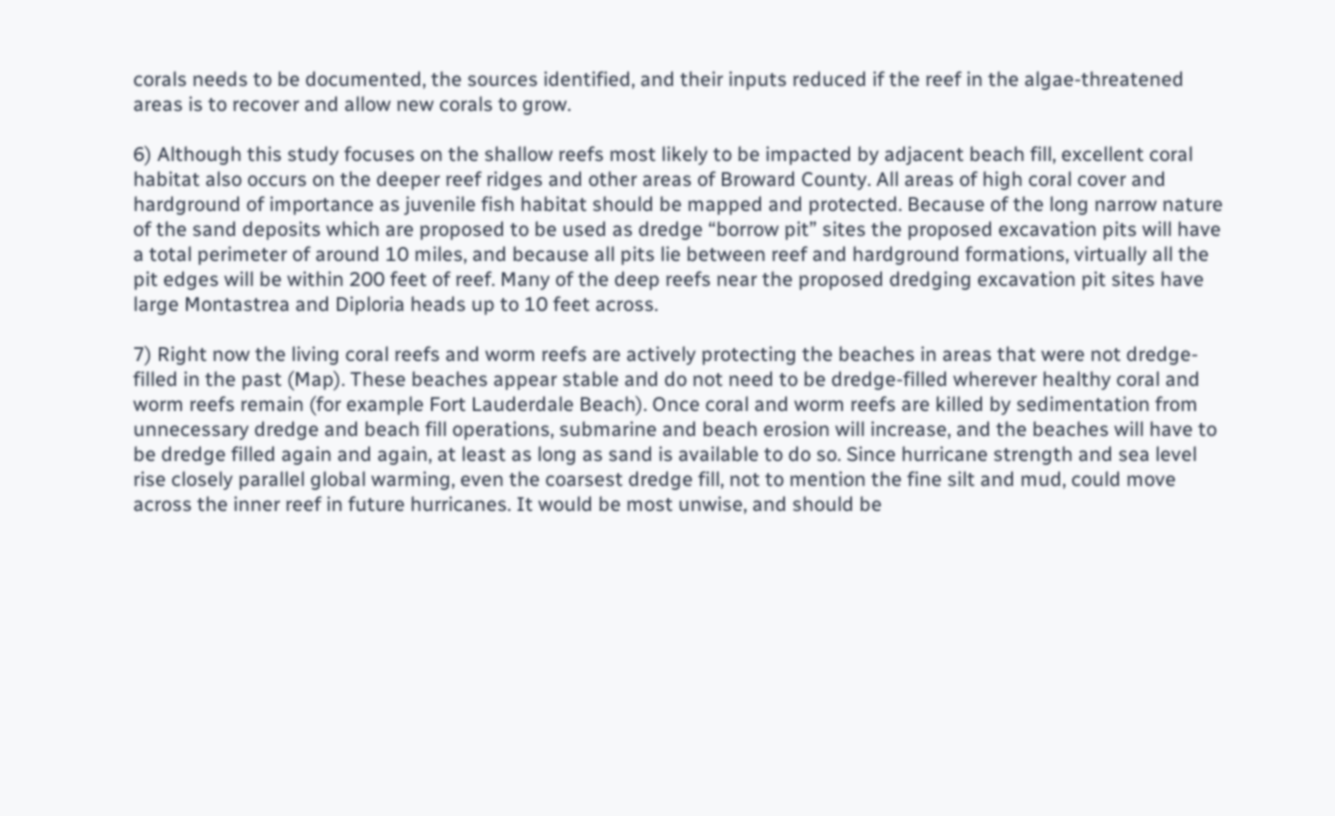corals needs to be documented, the sources identified, and their inputs reduced if the reef in the algae-threatened areas is to recover and allow new corals to grow.

6) Although this study focuses on the shallow reefs most likely to be impacted by adjacent beach fill, excellent coral habitat also occurs on the deeper reef ridges and other areas of Broward County. All areas of high coral cover and hardground of importance as juvenile fish habitat should be mapped and protected. Because of the long narrow nature of the sand deposits which are proposed to be used as dredge “borrow pit” sites the proposed excavation pits will have a total perimeter of around 10 miles, and because all pits lie between reef and hardground formations, virtually all the pit edges will be within 200 feet of reef. Many of the deep reefs near the proposed dredging excavation pit sites have large Montastrea and Diploria heads up to 10 feet across.

7) Right now the living coral reefs and worm reefs are actively protecting the beaches in areas that were not dredge-filled in the past (Map). These beaches appear stable and do not need to be dredge-filled wherever healthy coral and worm reefs remain (for example Fort Lauderdale Beach). Once coral and worm reefs are killed by sedimentation from unnecessary dredge and beach fill operations, submarine and beach erosion will increase, and the beaches will have to be dredge filled again and again, at least as long as sand is available to do so. Since hurricane strength and sea level rise closely parallel global warming, even the coarsest dredge fill, not to mention the fine silt and mud, could move across the inner reef in future hurricanes. It would be most unwise, and should be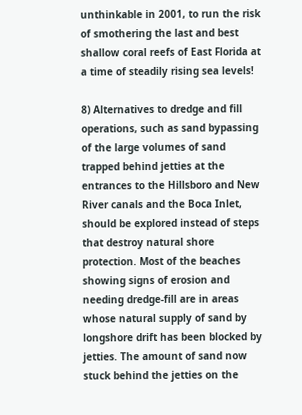unthinkable in 2001, to run the risk of smothering the last and best shallow coral reefs of East Florida at a time of steadily rising sea levels!

8) Alternatives to dredge and fill operations, such as sand bypassing of the large volumes of sand trapped behind jetties at the entrances to the Hillsboro and New River canals and the Boca Inlet, should be explored instead of steps that destroy natural shore protection. Most of the beaches showing signs of erosion and needing dredge-fill are in areas whose natural supply of sand by longshore drift has been blocked by jetties. The amount of sand now stuck behind the jetties on the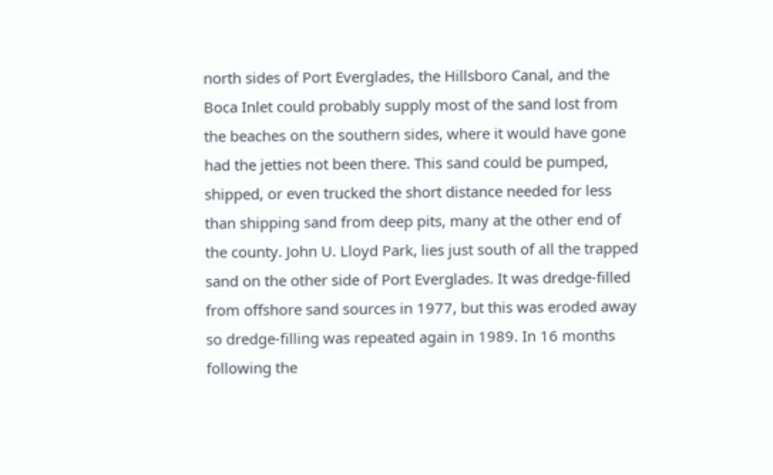north sides of Port Everglades, the Hillsboro Canal, and the Boca Inlet could probably supply most of the sand lost from the beaches on the southern sides, where it would have gone had the jetties not been there. This sand could be pumped, shipped, or even trucked the short distance needed for less than shipping sand from deep pits, many at the other end of the county. John U. Lloyd Park, lies just south of all the trapped sand on the other side of Port Everglades. It was dredge-filled from offshore sand sources in 1977, but this was eroded away so dredge-filling was repeated again in 1989. In 16 months following the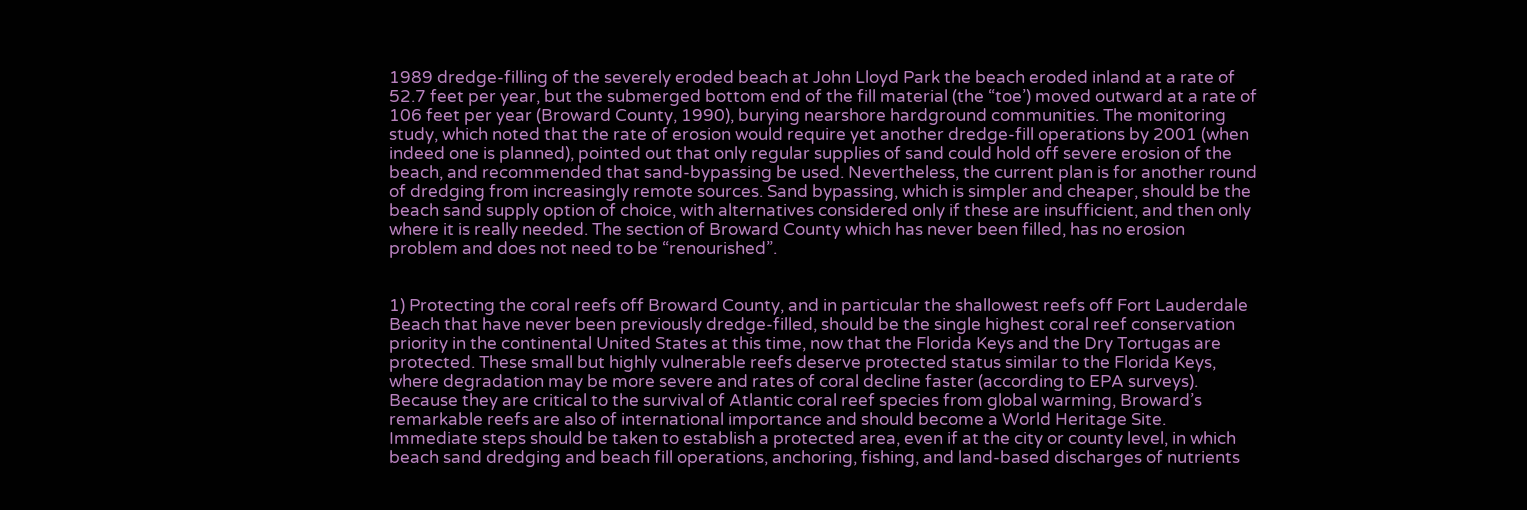1989 dredge-filling of the severely eroded beach at John Lloyd Park the beach eroded inland at a rate of 52.7 feet per year, but the submerged bottom end of the fill material (the “toe’) moved outward at a rate of 106 feet per year (Broward County, 1990), burying nearshore hardground communities. The monitoring study, which noted that the rate of erosion would require yet another dredge-fill operations by 2001 (when indeed one is planned), pointed out that only regular supplies of sand could hold off severe erosion of the beach, and recommended that sand-bypassing be used. Nevertheless, the current plan is for another round of dredging from increasingly remote sources. Sand bypassing, which is simpler and cheaper, should be the beach sand supply option of choice, with alternatives considered only if these are insufficient, and then only where it is really needed. The section of Broward County which has never been filled, has no erosion problem and does not need to be “renourished”.


1) Protecting the coral reefs off Broward County, and in particular the shallowest reefs off Fort Lauderdale Beach that have never been previously dredge-filled, should be the single highest coral reef conservation priority in the continental United States at this time, now that the Florida Keys and the Dry Tortugas are protected. These small but highly vulnerable reefs deserve protected status similar to the Florida Keys, where degradation may be more severe and rates of coral decline faster (according to EPA surveys). Because they are critical to the survival of Atlantic coral reef species from global warming, Broward’s remarkable reefs are also of international importance and should become a World Heritage Site. Immediate steps should be taken to establish a protected area, even if at the city or county level, in which beach sand dredging and beach fill operations, anchoring, fishing, and land-based discharges of nutrients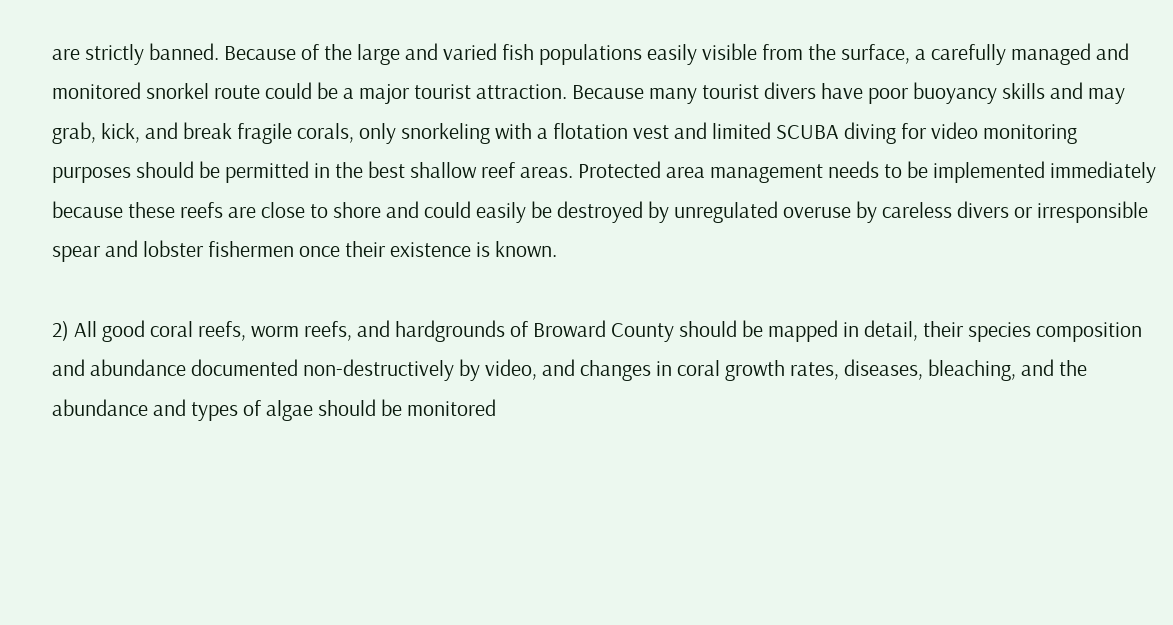are strictly banned. Because of the large and varied fish populations easily visible from the surface, a carefully managed and monitored snorkel route could be a major tourist attraction. Because many tourist divers have poor buoyancy skills and may grab, kick, and break fragile corals, only snorkeling with a flotation vest and limited SCUBA diving for video monitoring purposes should be permitted in the best shallow reef areas. Protected area management needs to be implemented immediately because these reefs are close to shore and could easily be destroyed by unregulated overuse by careless divers or irresponsible spear and lobster fishermen once their existence is known.

2) All good coral reefs, worm reefs, and hardgrounds of Broward County should be mapped in detail, their species composition and abundance documented non-destructively by video, and changes in coral growth rates, diseases, bleaching, and the abundance and types of algae should be monitored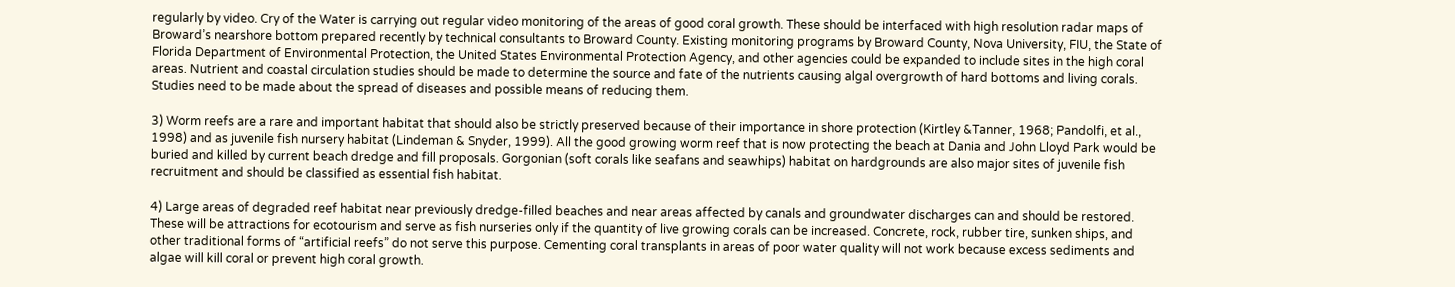regularly by video. Cry of the Water is carrying out regular video monitoring of the areas of good coral growth. These should be interfaced with high resolution radar maps of Broward’s nearshore bottom prepared recently by technical consultants to Broward County. Existing monitoring programs by Broward County, Nova University, FIU, the State of Florida Department of Environmental Protection, the United States Environmental Protection Agency, and other agencies could be expanded to include sites in the high coral areas. Nutrient and coastal circulation studies should be made to determine the source and fate of the nutrients causing algal overgrowth of hard bottoms and living corals. Studies need to be made about the spread of diseases and possible means of reducing them.

3) Worm reefs are a rare and important habitat that should also be strictly preserved because of their importance in shore protection (Kirtley &Tanner, 1968; Pandolfi, et al., 1998) and as juvenile fish nursery habitat (Lindeman & Snyder, 1999). All the good growing worm reef that is now protecting the beach at Dania and John Lloyd Park would be buried and killed by current beach dredge and fill proposals. Gorgonian (soft corals like seafans and seawhips) habitat on hardgrounds are also major sites of juvenile fish recruitment and should be classified as essential fish habitat.

4) Large areas of degraded reef habitat near previously dredge-filled beaches and near areas affected by canals and groundwater discharges can and should be restored. These will be attractions for ecotourism and serve as fish nurseries only if the quantity of live growing corals can be increased. Concrete, rock, rubber tire, sunken ships, and other traditional forms of “artificial reefs” do not serve this purpose. Cementing coral transplants in areas of poor water quality will not work because excess sediments and algae will kill coral or prevent high coral growth.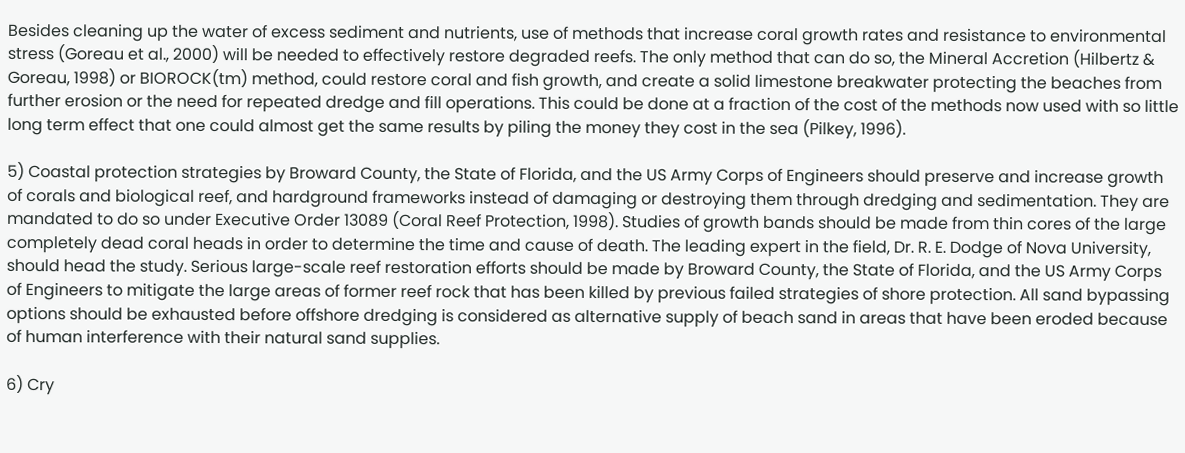Besides cleaning up the water of excess sediment and nutrients, use of methods that increase coral growth rates and resistance to environmental stress (Goreau et al., 2000) will be needed to effectively restore degraded reefs. The only method that can do so, the Mineral Accretion (Hilbertz & Goreau, 1998) or BIOROCK(tm) method, could restore coral and fish growth, and create a solid limestone breakwater protecting the beaches from further erosion or the need for repeated dredge and fill operations. This could be done at a fraction of the cost of the methods now used with so little long term effect that one could almost get the same results by piling the money they cost in the sea (Pilkey, 1996).

5) Coastal protection strategies by Broward County, the State of Florida, and the US Army Corps of Engineers should preserve and increase growth of corals and biological reef, and hardground frameworks instead of damaging or destroying them through dredging and sedimentation. They are mandated to do so under Executive Order 13089 (Coral Reef Protection, 1998). Studies of growth bands should be made from thin cores of the large completely dead coral heads in order to determine the time and cause of death. The leading expert in the field, Dr. R. E. Dodge of Nova University, should head the study. Serious large-scale reef restoration efforts should be made by Broward County, the State of Florida, and the US Army Corps of Engineers to mitigate the large areas of former reef rock that has been killed by previous failed strategies of shore protection. All sand bypassing options should be exhausted before offshore dredging is considered as alternative supply of beach sand in areas that have been eroded because of human interference with their natural sand supplies.

6) Cry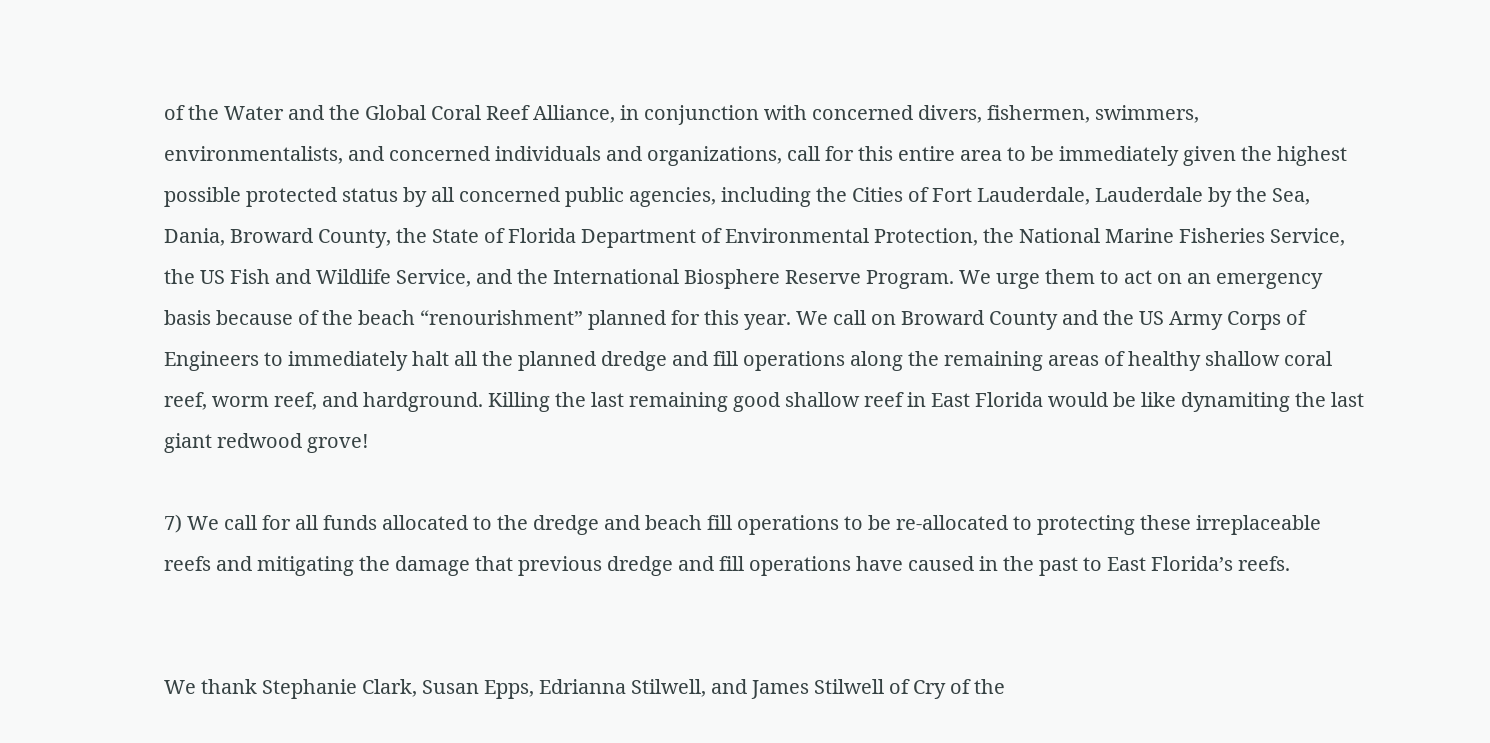of the Water and the Global Coral Reef Alliance, in conjunction with concerned divers, fishermen, swimmers, environmentalists, and concerned individuals and organizations, call for this entire area to be immediately given the highest possible protected status by all concerned public agencies, including the Cities of Fort Lauderdale, Lauderdale by the Sea, Dania, Broward County, the State of Florida Department of Environmental Protection, the National Marine Fisheries Service, the US Fish and Wildlife Service, and the International Biosphere Reserve Program. We urge them to act on an emergency basis because of the beach “renourishment” planned for this year. We call on Broward County and the US Army Corps of Engineers to immediately halt all the planned dredge and fill operations along the remaining areas of healthy shallow coral reef, worm reef, and hardground. Killing the last remaining good shallow reef in East Florida would be like dynamiting the last giant redwood grove!

7) We call for all funds allocated to the dredge and beach fill operations to be re-allocated to protecting these irreplaceable reefs and mitigating the damage that previous dredge and fill operations have caused in the past to East Florida’s reefs.


We thank Stephanie Clark, Susan Epps, Edrianna Stilwell, and James Stilwell of Cry of the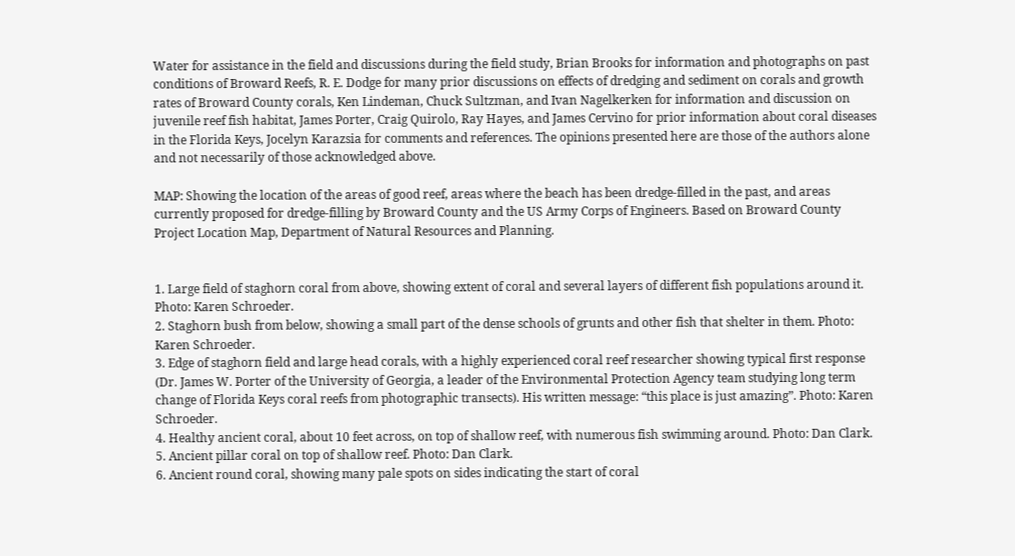Water for assistance in the field and discussions during the field study, Brian Brooks for information and photographs on past conditions of Broward Reefs, R. E. Dodge for many prior discussions on effects of dredging and sediment on corals and growth rates of Broward County corals, Ken Lindeman, Chuck Sultzman, and Ivan Nagelkerken for information and discussion on juvenile reef fish habitat, James Porter, Craig Quirolo, Ray Hayes, and James Cervino for prior information about coral diseases in the Florida Keys, Jocelyn Karazsia for comments and references. The opinions presented here are those of the authors alone and not necessarily of those acknowledged above.

MAP: Showing the location of the areas of good reef, areas where the beach has been dredge-filled in the past, and areas currently proposed for dredge-filling by Broward County and the US Army Corps of Engineers. Based on Broward County Project Location Map, Department of Natural Resources and Planning.


1. Large field of staghorn coral from above, showing extent of coral and several layers of different fish populations around it. Photo: Karen Schroeder.
2. Staghorn bush from below, showing a small part of the dense schools of grunts and other fish that shelter in them. Photo: Karen Schroeder.
3. Edge of staghorn field and large head corals, with a highly experienced coral reef researcher showing typical first response (Dr. James W. Porter of the University of Georgia, a leader of the Environmental Protection Agency team studying long term change of Florida Keys coral reefs from photographic transects). His written message: “this place is just amazing”. Photo: Karen Schroeder.
4. Healthy ancient coral, about 10 feet across, on top of shallow reef, with numerous fish swimming around. Photo: Dan Clark.
5. Ancient pillar coral on top of shallow reef. Photo: Dan Clark.
6. Ancient round coral, showing many pale spots on sides indicating the start of coral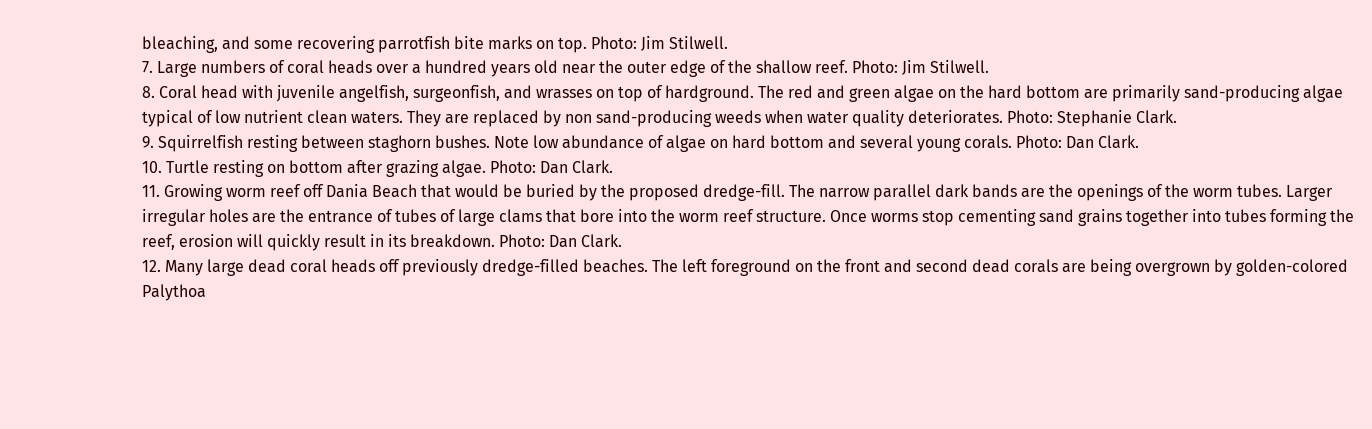bleaching, and some recovering parrotfish bite marks on top. Photo: Jim Stilwell.
7. Large numbers of coral heads over a hundred years old near the outer edge of the shallow reef. Photo: Jim Stilwell.
8. Coral head with juvenile angelfish, surgeonfish, and wrasses on top of hardground. The red and green algae on the hard bottom are primarily sand-producing algae typical of low nutrient clean waters. They are replaced by non sand-producing weeds when water quality deteriorates. Photo: Stephanie Clark.
9. Squirrelfish resting between staghorn bushes. Note low abundance of algae on hard bottom and several young corals. Photo: Dan Clark.
10. Turtle resting on bottom after grazing algae. Photo: Dan Clark.
11. Growing worm reef off Dania Beach that would be buried by the proposed dredge-fill. The narrow parallel dark bands are the openings of the worm tubes. Larger irregular holes are the entrance of tubes of large clams that bore into the worm reef structure. Once worms stop cementing sand grains together into tubes forming the reef, erosion will quickly result in its breakdown. Photo: Dan Clark.
12. Many large dead coral heads off previously dredge-filled beaches. The left foreground on the front and second dead corals are being overgrown by golden-colored Palythoa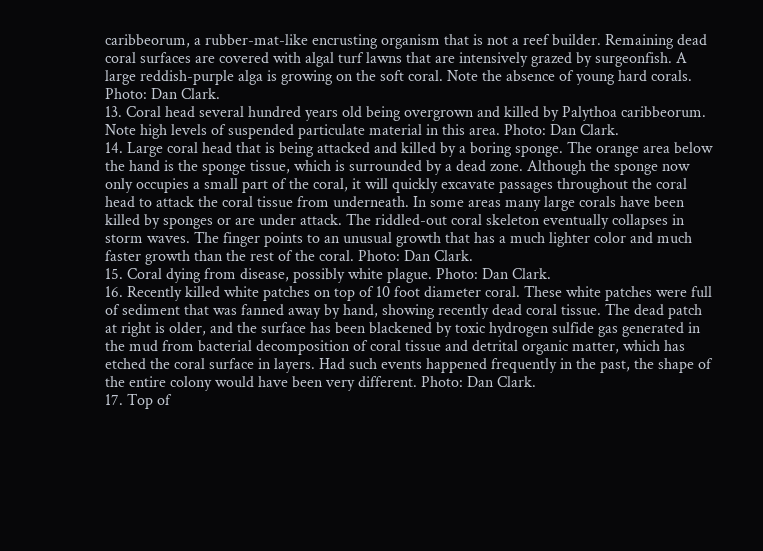caribbeorum, a rubber-mat-like encrusting organism that is not a reef builder. Remaining dead coral surfaces are covered with algal turf lawns that are intensively grazed by surgeonfish. A large reddish-purple alga is growing on the soft coral. Note the absence of young hard corals. Photo: Dan Clark.
13. Coral head several hundred years old being overgrown and killed by Palythoa caribbeorum. Note high levels of suspended particulate material in this area. Photo: Dan Clark.
14. Large coral head that is being attacked and killed by a boring sponge. The orange area below the hand is the sponge tissue, which is surrounded by a dead zone. Although the sponge now only occupies a small part of the coral, it will quickly excavate passages throughout the coral head to attack the coral tissue from underneath. In some areas many large corals have been killed by sponges or are under attack. The riddled-out coral skeleton eventually collapses in storm waves. The finger points to an unusual growth that has a much lighter color and much faster growth than the rest of the coral. Photo: Dan Clark.
15. Coral dying from disease, possibly white plague. Photo: Dan Clark.
16. Recently killed white patches on top of 10 foot diameter coral. These white patches were full of sediment that was fanned away by hand, showing recently dead coral tissue. The dead patch at right is older, and the surface has been blackened by toxic hydrogen sulfide gas generated in the mud from bacterial decomposition of coral tissue and detrital organic matter, which has etched the coral surface in layers. Had such events happened frequently in the past, the shape of the entire colony would have been very different. Photo: Dan Clark.
17. Top of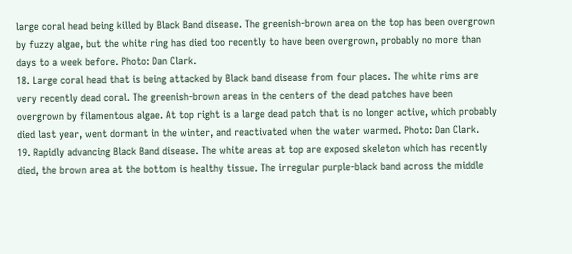large coral head being killed by Black Band disease. The greenish-brown area on the top has been overgrown by fuzzy algae, but the white ring has died too recently to have been overgrown, probably no more than days to a week before. Photo: Dan Clark.
18. Large coral head that is being attacked by Black band disease from four places. The white rims are very recently dead coral. The greenish-brown areas in the centers of the dead patches have been overgrown by filamentous algae. At top right is a large dead patch that is no longer active, which probably died last year, went dormant in the winter, and reactivated when the water warmed. Photo: Dan Clark.
19. Rapidly advancing Black Band disease. The white areas at top are exposed skeleton which has recently died, the brown area at the bottom is healthy tissue. The irregular purple-black band across the middle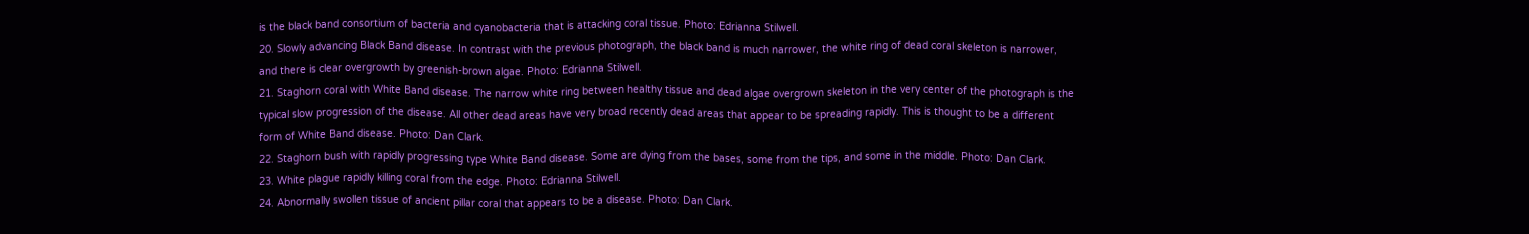is the black band consortium of bacteria and cyanobacteria that is attacking coral tissue. Photo: Edrianna Stilwell.
20. Slowly advancing Black Band disease. In contrast with the previous photograph, the black band is much narrower, the white ring of dead coral skeleton is narrower, and there is clear overgrowth by greenish-brown algae. Photo: Edrianna Stilwell.
21. Staghorn coral with White Band disease. The narrow white ring between healthy tissue and dead algae overgrown skeleton in the very center of the photograph is the typical slow progression of the disease. All other dead areas have very broad recently dead areas that appear to be spreading rapidly. This is thought to be a different form of White Band disease. Photo: Dan Clark.
22. Staghorn bush with rapidly progressing type White Band disease. Some are dying from the bases, some from the tips, and some in the middle. Photo: Dan Clark.
23. White plague rapidly killing coral from the edge. Photo: Edrianna Stilwell.
24. Abnormally swollen tissue of ancient pillar coral that appears to be a disease. Photo: Dan Clark.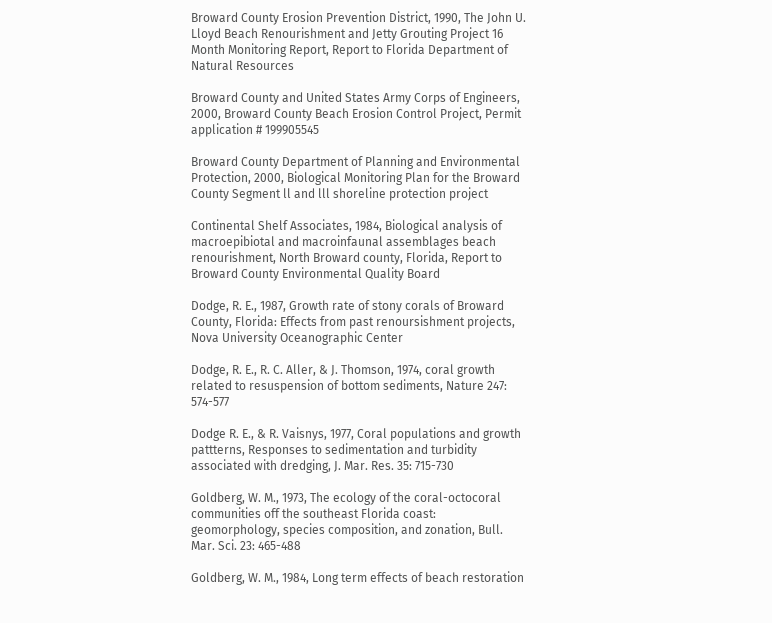Broward County Erosion Prevention District, 1990, The John U. Lloyd Beach Renourishment and Jetty Grouting Project 16 Month Monitoring Report, Report to Florida Department of Natural Resources

Broward County and United States Army Corps of Engineers, 2000, Broward County Beach Erosion Control Project, Permit application # 199905545

Broward County Department of Planning and Environmental Protection, 2000, Biological Monitoring Plan for the Broward County Segment ll and lll shoreline protection project

Continental Shelf Associates, 1984, Biological analysis of macroepibiotal and macroinfaunal assemblages beach renourishment, North Broward county, Florida, Report to Broward County Environmental Quality Board

Dodge, R. E., 1987, Growth rate of stony corals of Broward County, Florida: Effects from past renoursishment projects, Nova University Oceanographic Center

Dodge, R. E., R. C. Aller, & J. Thomson, 1974, coral growth related to resuspension of bottom sediments, Nature 247: 574-577

Dodge R. E., & R. Vaisnys, 1977, Coral populations and growth pattterns, Responses to sedimentation and turbidity associated with dredging, J. Mar. Res. 35: 715-730

Goldberg, W. M., 1973, The ecology of the coral-octocoral communities off the southeast Florida coast: geomorphology, species composition, and zonation, Bull. Mar. Sci. 23: 465-488

Goldberg, W. M., 1984, Long term effects of beach restoration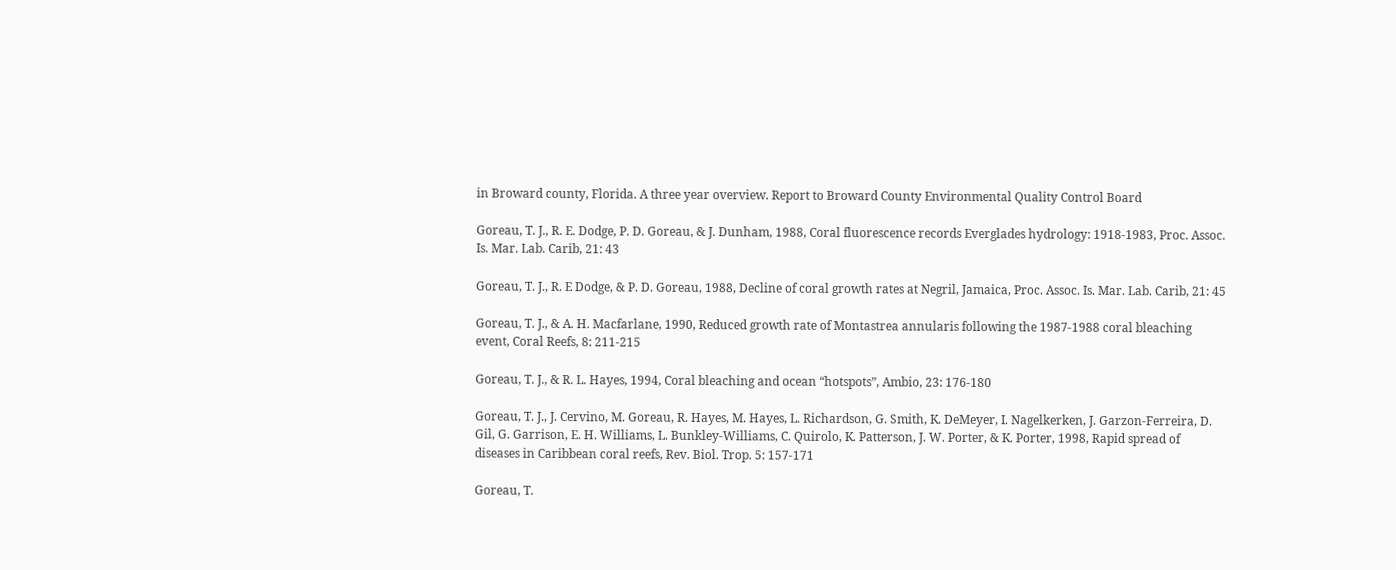in Broward county, Florida. A three year overview. Report to Broward County Environmental Quality Control Board

Goreau, T. J., R. E. Dodge, P. D. Goreau, & J. Dunham, 1988, Coral fluorescence records Everglades hydrology: 1918-1983, Proc. Assoc. Is. Mar. Lab. Carib, 21: 43

Goreau, T. J., R. E Dodge, & P. D. Goreau, 1988, Decline of coral growth rates at Negril, Jamaica, Proc. Assoc. Is. Mar. Lab. Carib, 21: 45

Goreau, T. J., & A. H. Macfarlane, 1990, Reduced growth rate of Montastrea annularis following the 1987-1988 coral bleaching event, Coral Reefs, 8: 211-215

Goreau, T. J., & R. L. Hayes, 1994, Coral bleaching and ocean “hotspots”, Ambio, 23: 176-180

Goreau, T. J., J. Cervino, M. Goreau, R. Hayes, M. Hayes, L. Richardson, G. Smith, K. DeMeyer, I. Nagelkerken, J. Garzon-Ferreira, D. Gil, G. Garrison, E. H. Williams, L. Bunkley-Williams, C. Quirolo, K. Patterson, J. W. Porter, & K. Porter, 1998, Rapid spread of diseases in Caribbean coral reefs, Rev. Biol. Trop. 5: 157-171

Goreau, T.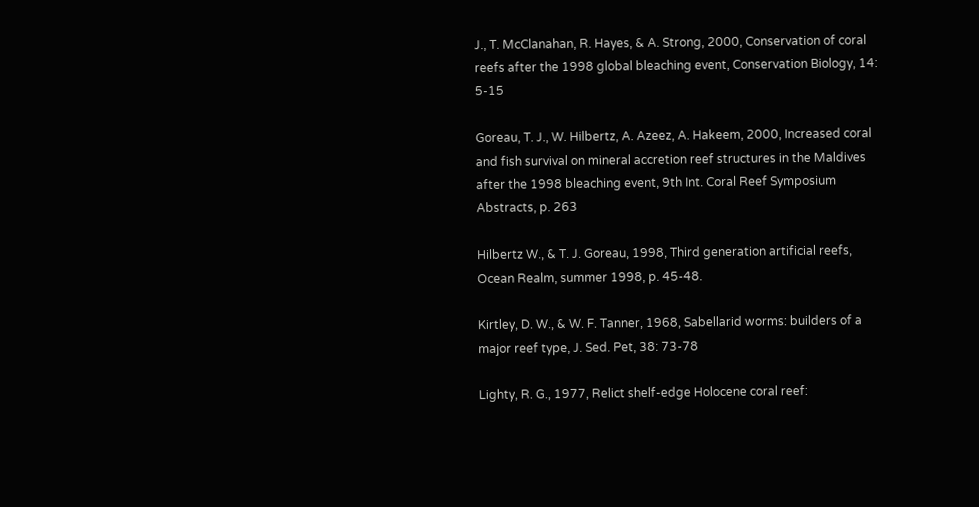J., T. McClanahan, R. Hayes, & A. Strong, 2000, Conservation of coral reefs after the 1998 global bleaching event, Conservation Biology, 14: 5-15

Goreau, T. J., W. Hilbertz, A. Azeez, A. Hakeem, 2000, Increased coral and fish survival on mineral accretion reef structures in the Maldives after the 1998 bleaching event, 9th Int. Coral Reef Symposium Abstracts, p. 263

Hilbertz W., & T. J. Goreau, 1998, Third generation artificial reefs, Ocean Realm, summer 1998, p. 45-48.

Kirtley, D. W., & W. F. Tanner, 1968, Sabellarid worms: builders of a major reef type, J. Sed. Pet, 38: 73-78

Lighty, R. G., 1977, Relict shelf-edge Holocene coral reef: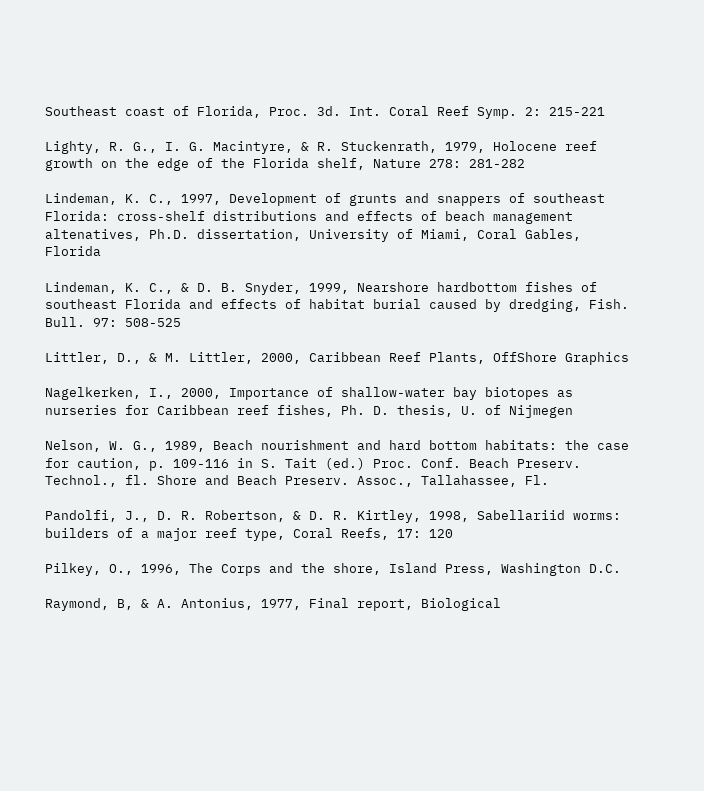Southeast coast of Florida, Proc. 3d. Int. Coral Reef Symp. 2: 215-221

Lighty, R. G., I. G. Macintyre, & R. Stuckenrath, 1979, Holocene reef growth on the edge of the Florida shelf, Nature 278: 281-282

Lindeman, K. C., 1997, Development of grunts and snappers of southeast Florida: cross-shelf distributions and effects of beach management altenatives, Ph.D. dissertation, University of Miami, Coral Gables, Florida

Lindeman, K. C., & D. B. Snyder, 1999, Nearshore hardbottom fishes of southeast Florida and effects of habitat burial caused by dredging, Fish. Bull. 97: 508-525

Littler, D., & M. Littler, 2000, Caribbean Reef Plants, OffShore Graphics

Nagelkerken, I., 2000, Importance of shallow-water bay biotopes as nurseries for Caribbean reef fishes, Ph. D. thesis, U. of Nijmegen

Nelson, W. G., 1989, Beach nourishment and hard bottom habitats: the case for caution, p. 109-116 in S. Tait (ed.) Proc. Conf. Beach Preserv. Technol., fl. Shore and Beach Preserv. Assoc., Tallahassee, Fl.

Pandolfi, J., D. R. Robertson, & D. R. Kirtley, 1998, Sabellariid worms: builders of a major reef type, Coral Reefs, 17: 120

Pilkey, O., 1996, The Corps and the shore, Island Press, Washington D.C.

Raymond, B, & A. Antonius, 1977, Final report, Biological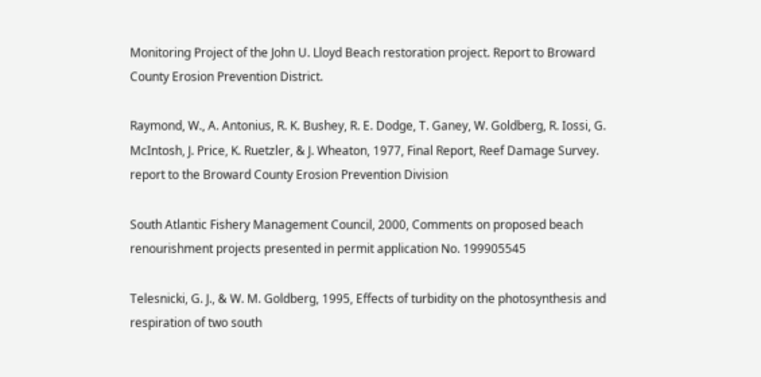Monitoring Project of the John U. Lloyd Beach restoration project. Report to Broward County Erosion Prevention District.

Raymond, W., A. Antonius, R. K. Bushey, R. E. Dodge, T. Ganey, W. Goldberg, R. Iossi, G. McIntosh, J. Price, K. Ruetzler, & J. Wheaton, 1977, Final Report, Reef Damage Survey. report to the Broward County Erosion Prevention Division

South Atlantic Fishery Management Council, 2000, Comments on proposed beach renourishment projects presented in permit application No. 199905545

Telesnicki, G. J., & W. M. Goldberg, 1995, Effects of turbidity on the photosynthesis and respiration of two south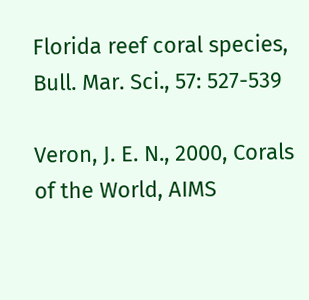Florida reef coral species, Bull. Mar. Sci., 57: 527-539

Veron, J. E. N., 2000, Corals of the World, AIMS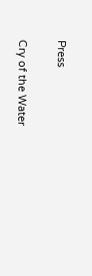Press

Cry of the Water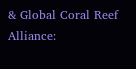& Global Coral Reef Alliance: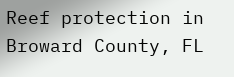Reef protection in Broward County, FL